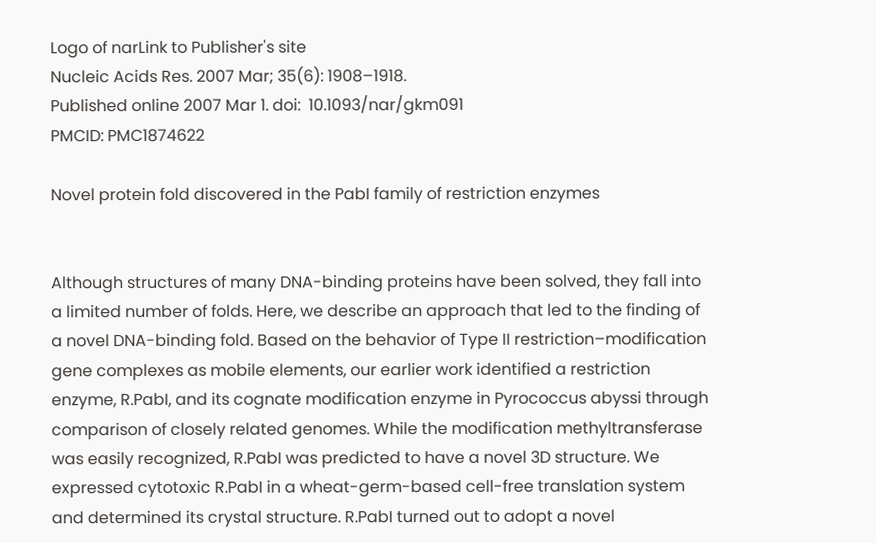Logo of narLink to Publisher's site
Nucleic Acids Res. 2007 Mar; 35(6): 1908–1918.
Published online 2007 Mar 1. doi:  10.1093/nar/gkm091
PMCID: PMC1874622

Novel protein fold discovered in the PabI family of restriction enzymes


Although structures of many DNA-binding proteins have been solved, they fall into a limited number of folds. Here, we describe an approach that led to the finding of a novel DNA-binding fold. Based on the behavior of Type II restriction–modification gene complexes as mobile elements, our earlier work identified a restriction enzyme, R.PabI, and its cognate modification enzyme in Pyrococcus abyssi through comparison of closely related genomes. While the modification methyltransferase was easily recognized, R.PabI was predicted to have a novel 3D structure. We expressed cytotoxic R.PabI in a wheat-germ-based cell-free translation system and determined its crystal structure. R.PabI turned out to adopt a novel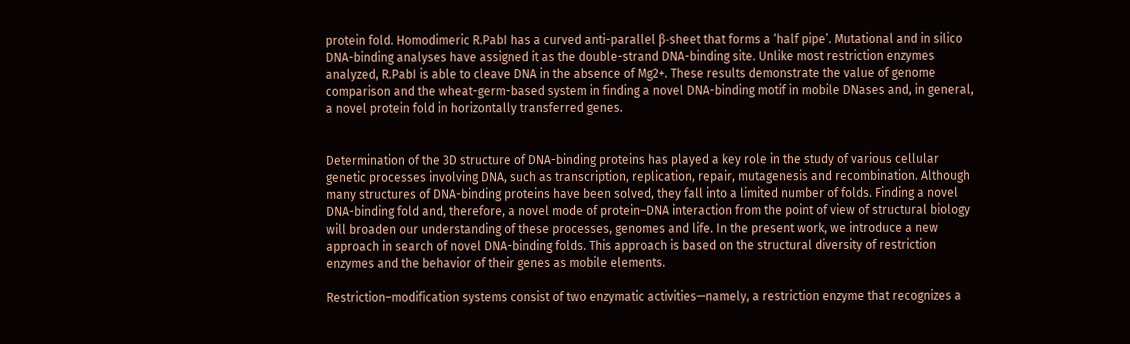protein fold. Homodimeric R.PabI has a curved anti-parallel β-sheet that forms a ‘half pipe’. Mutational and in silico DNA-binding analyses have assigned it as the double-strand DNA-binding site. Unlike most restriction enzymes analyzed, R.PabI is able to cleave DNA in the absence of Mg2+. These results demonstrate the value of genome comparison and the wheat-germ-based system in finding a novel DNA-binding motif in mobile DNases and, in general, a novel protein fold in horizontally transferred genes.


Determination of the 3D structure of DNA-binding proteins has played a key role in the study of various cellular genetic processes involving DNA, such as transcription, replication, repair, mutagenesis and recombination. Although many structures of DNA-binding proteins have been solved, they fall into a limited number of folds. Finding a novel DNA-binding fold and, therefore, a novel mode of protein–DNA interaction from the point of view of structural biology will broaden our understanding of these processes, genomes and life. In the present work, we introduce a new approach in search of novel DNA-binding folds. This approach is based on the structural diversity of restriction enzymes and the behavior of their genes as mobile elements.

Restriction–modification systems consist of two enzymatic activities—namely, a restriction enzyme that recognizes a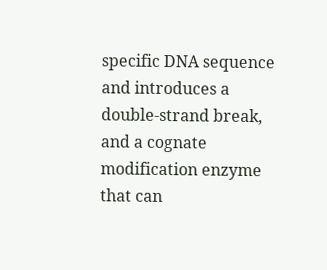specific DNA sequence and introduces a double-strand break, and a cognate modification enzyme that can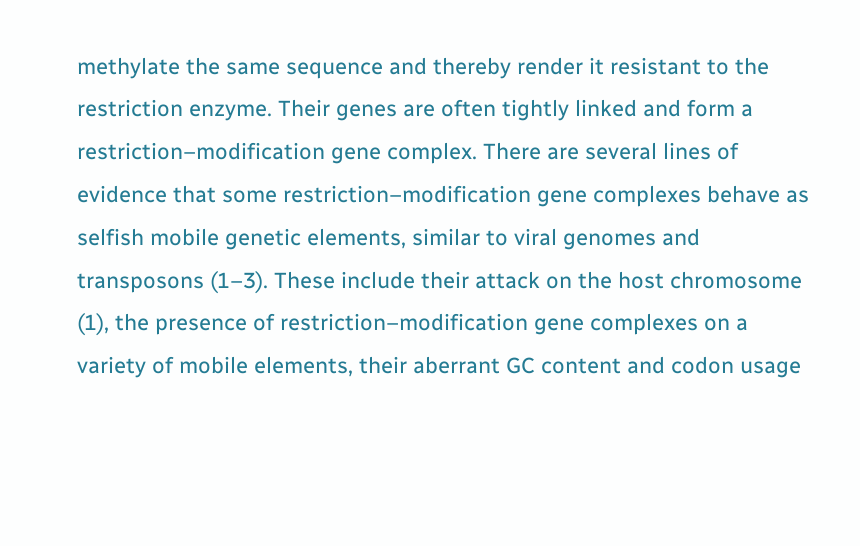methylate the same sequence and thereby render it resistant to the restriction enzyme. Their genes are often tightly linked and form a restriction–modification gene complex. There are several lines of evidence that some restriction–modification gene complexes behave as selfish mobile genetic elements, similar to viral genomes and transposons (1–3). These include their attack on the host chromosome (1), the presence of restriction–modification gene complexes on a variety of mobile elements, their aberrant GC content and codon usage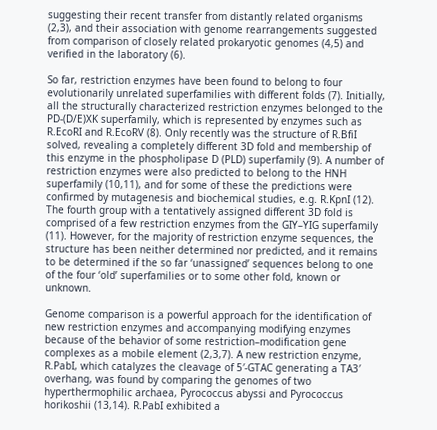suggesting their recent transfer from distantly related organisms (2,3), and their association with genome rearrangements suggested from comparison of closely related prokaryotic genomes (4,5) and verified in the laboratory (6).

So far, restriction enzymes have been found to belong to four evolutionarily unrelated superfamilies with different folds (7). Initially, all the structurally characterized restriction enzymes belonged to the PD-(D/E)XK superfamily, which is represented by enzymes such as R.EcoRI and R.EcoRV (8). Only recently was the structure of R.BfiI solved, revealing a completely different 3D fold and membership of this enzyme in the phospholipase D (PLD) superfamily (9). A number of restriction enzymes were also predicted to belong to the HNH superfamily (10,11), and for some of these the predictions were confirmed by mutagenesis and biochemical studies, e.g. R.KpnI (12). The fourth group with a tentatively assigned different 3D fold is comprised of a few restriction enzymes from the GIY–YIG superfamily (11). However, for the majority of restriction enzyme sequences, the structure has been neither determined nor predicted, and it remains to be determined if the so far ‘unassigned’ sequences belong to one of the four ‘old’ superfamilies or to some other fold, known or unknown.

Genome comparison is a powerful approach for the identification of new restriction enzymes and accompanying modifying enzymes because of the behavior of some restriction–modification gene complexes as a mobile element (2,3,7). A new restriction enzyme, R.PabI, which catalyzes the cleavage of 5′-GTAC generating a TA3′ overhang, was found by comparing the genomes of two hyperthermophilic archaea, Pyrococcus abyssi and Pyrococcus horikoshii (13,14). R.PabI exhibited a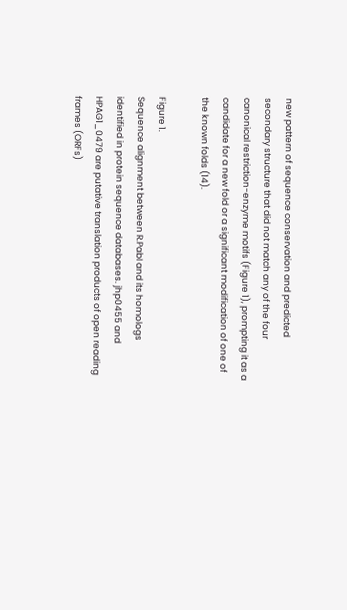new pattern of sequence conservation and predicted secondary structure that did not match any of the four canonical restriction-enzyme motifs (Figure 1), prompting it as a candidate for a new fold or a significant modification of one of the known folds (14).

Figure 1.
Sequence alignment between R.PabI and its homologs identified in protein sequence databases. jhp0455 and HPAG1_0479 are putative translation products of open reading frames (ORFs)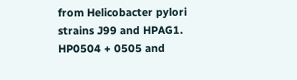from Helicobacter pylori strains J99 and HPAG1. HP0504 + 0505 and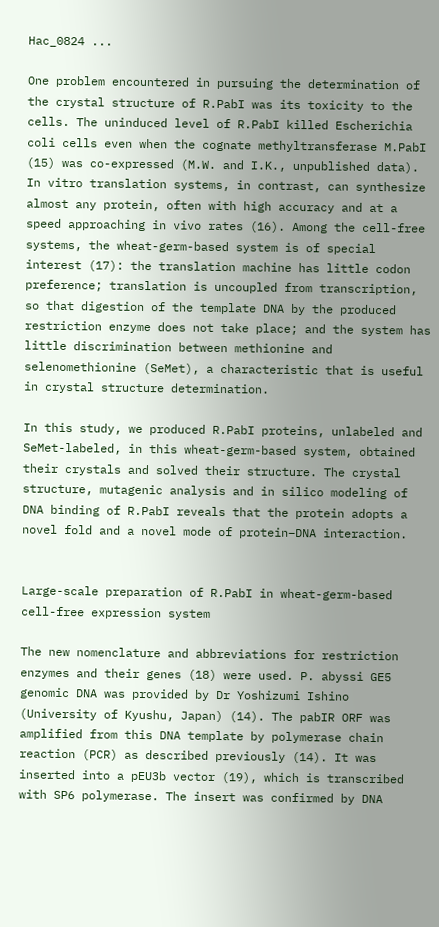Hac_0824 ...

One problem encountered in pursuing the determination of the crystal structure of R.PabI was its toxicity to the cells. The uninduced level of R.PabI killed Escherichia coli cells even when the cognate methyltransferase M.PabI (15) was co-expressed (M.W. and I.K., unpublished data). In vitro translation systems, in contrast, can synthesize almost any protein, often with high accuracy and at a speed approaching in vivo rates (16). Among the cell-free systems, the wheat-germ-based system is of special interest (17): the translation machine has little codon preference; translation is uncoupled from transcription, so that digestion of the template DNA by the produced restriction enzyme does not take place; and the system has little discrimination between methionine and selenomethionine (SeMet), a characteristic that is useful in crystal structure determination.

In this study, we produced R.PabI proteins, unlabeled and SeMet-labeled, in this wheat-germ-based system, obtained their crystals and solved their structure. The crystal structure, mutagenic analysis and in silico modeling of DNA binding of R.PabI reveals that the protein adopts a novel fold and a novel mode of protein–DNA interaction.


Large-scale preparation of R.PabI in wheat-germ-based cell-free expression system

The new nomenclature and abbreviations for restriction enzymes and their genes (18) were used. P. abyssi GE5 genomic DNA was provided by Dr Yoshizumi Ishino (University of Kyushu, Japan) (14). The pabIR ORF was amplified from this DNA template by polymerase chain reaction (PCR) as described previously (14). It was inserted into a pEU3b vector (19), which is transcribed with SP6 polymerase. The insert was confirmed by DNA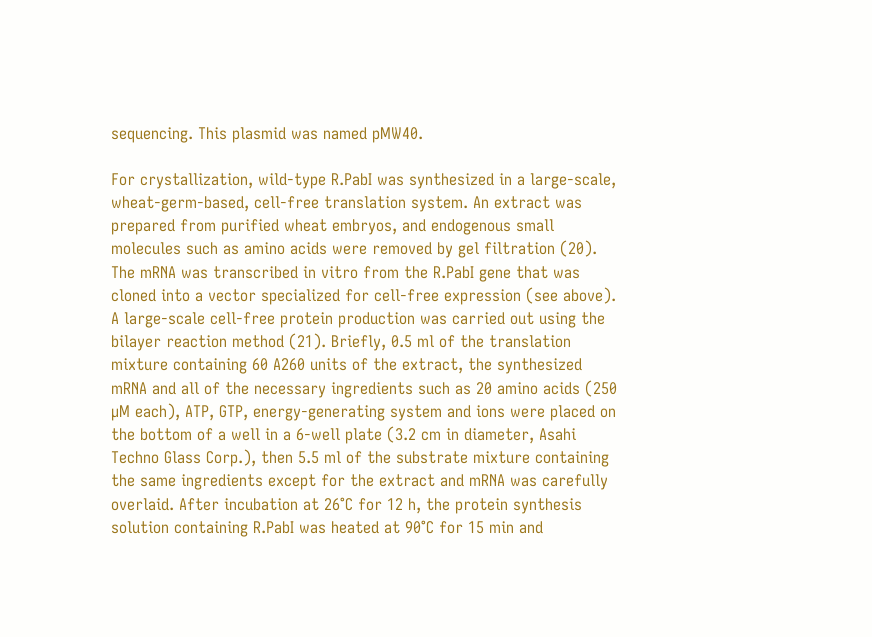sequencing. This plasmid was named pMW40.

For crystallization, wild-type R.PabI was synthesized in a large-scale, wheat-germ-based, cell-free translation system. An extract was prepared from purified wheat embryos, and endogenous small molecules such as amino acids were removed by gel filtration (20). The mRNA was transcribed in vitro from the R.PabI gene that was cloned into a vector specialized for cell-free expression (see above). A large-scale cell-free protein production was carried out using the bilayer reaction method (21). Briefly, 0.5 ml of the translation mixture containing 60 A260 units of the extract, the synthesized mRNA and all of the necessary ingredients such as 20 amino acids (250 µM each), ATP, GTP, energy-generating system and ions were placed on the bottom of a well in a 6-well plate (3.2 cm in diameter, Asahi Techno Glass Corp.), then 5.5 ml of the substrate mixture containing the same ingredients except for the extract and mRNA was carefully overlaid. After incubation at 26°C for 12 h, the protein synthesis solution containing R.PabI was heated at 90°C for 15 min and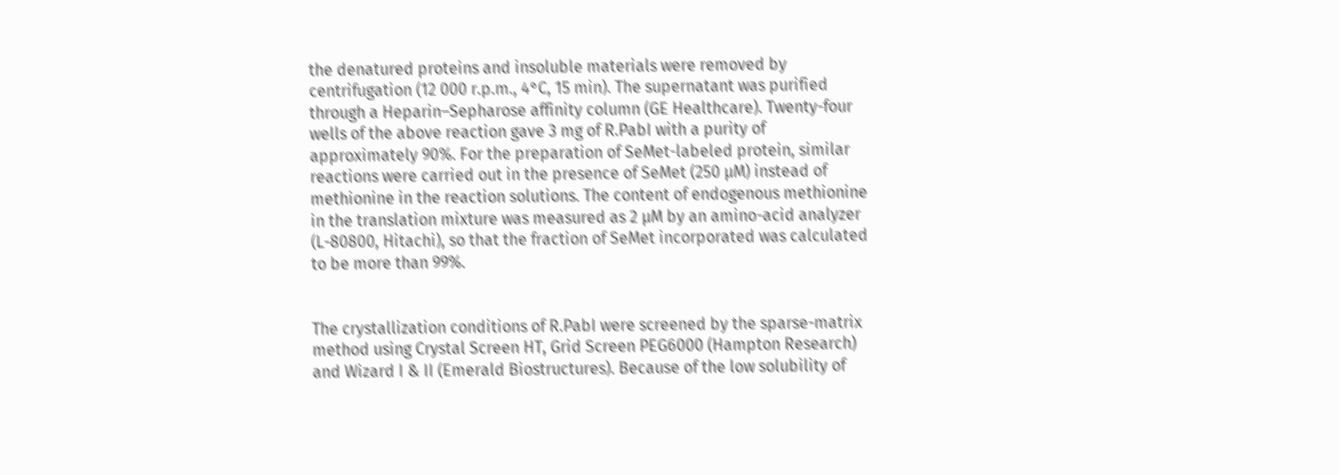the denatured proteins and insoluble materials were removed by centrifugation (12 000 r.p.m., 4°C, 15 min). The supernatant was purified through a Heparin–Sepharose affinity column (GE Healthcare). Twenty-four wells of the above reaction gave 3 mg of R.PabI with a purity of approximately 90%. For the preparation of SeMet-labeled protein, similar reactions were carried out in the presence of SeMet (250 µM) instead of methionine in the reaction solutions. The content of endogenous methionine in the translation mixture was measured as 2 µM by an amino-acid analyzer (L-80800, Hitachi), so that the fraction of SeMet incorporated was calculated to be more than 99%.


The crystallization conditions of R.PabI were screened by the sparse-matrix method using Crystal Screen HT, Grid Screen PEG6000 (Hampton Research) and Wizard I & II (Emerald Biostructures). Because of the low solubility of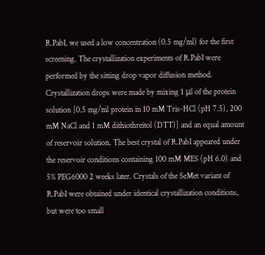R.PabI, we used a low concentration (0.5 mg/ml) for the first screening. The crystallization experiments of R.PabI were performed by the sitting drop vapor diffusion method. Crystallization drops were made by mixing 1 μl of the protein solution [0.5 mg/ml protein in 10 mM Tris-HCl (pH 7.5), 200 mM NaCl and 1 mM dithiothreitol (DTT)] and an equal amount of reservoir solution. The best crystal of R.PabI appeared under the reservoir conditions containing 100 mM MES (pH 6.0) and 5% PEG6000 2 weeks later. Crystals of the SeMet variant of R.PabI were obtained under identical crystallization conditions, but were too small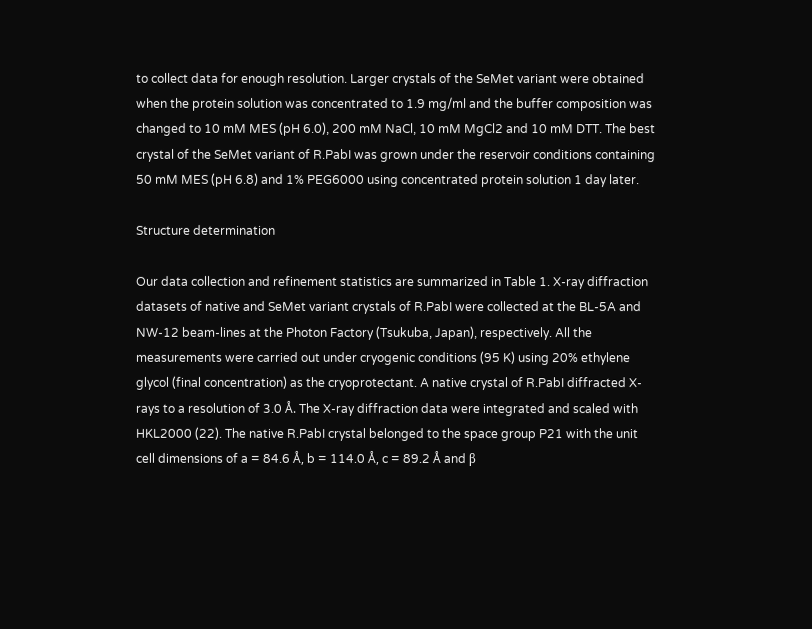to collect data for enough resolution. Larger crystals of the SeMet variant were obtained when the protein solution was concentrated to 1.9 mg/ml and the buffer composition was changed to 10 mM MES (pH 6.0), 200 mM NaCl, 10 mM MgCl2 and 10 mM DTT. The best crystal of the SeMet variant of R.PabI was grown under the reservoir conditions containing 50 mM MES (pH 6.8) and 1% PEG6000 using concentrated protein solution 1 day later.

Structure determination

Our data collection and refinement statistics are summarized in Table 1. X-ray diffraction datasets of native and SeMet variant crystals of R.PabI were collected at the BL-5A and NW-12 beam-lines at the Photon Factory (Tsukuba, Japan), respectively. All the measurements were carried out under cryogenic conditions (95 K) using 20% ethylene glycol (final concentration) as the cryoprotectant. A native crystal of R.PabI diffracted X-rays to a resolution of 3.0 Å. The X-ray diffraction data were integrated and scaled with HKL2000 (22). The native R.PabI crystal belonged to the space group P21 with the unit cell dimensions of a = 84.6 Å, b = 114.0 Å, c = 89.2 Å and β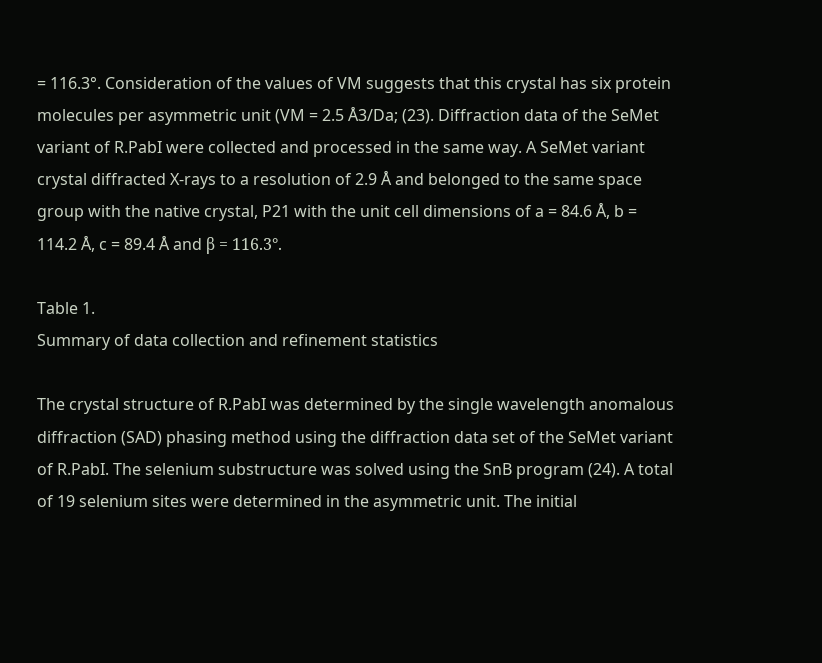= 116.3°. Consideration of the values of VM suggests that this crystal has six protein molecules per asymmetric unit (VM = 2.5 Å3/Da; (23). Diffraction data of the SeMet variant of R.PabI were collected and processed in the same way. A SeMet variant crystal diffracted X-rays to a resolution of 2.9 Å and belonged to the same space group with the native crystal, P21 with the unit cell dimensions of a = 84.6 Å, b = 114.2 Å, c = 89.4 Å and β = 116.3°.

Table 1.
Summary of data collection and refinement statistics

The crystal structure of R.PabI was determined by the single wavelength anomalous diffraction (SAD) phasing method using the diffraction data set of the SeMet variant of R.PabI. The selenium substructure was solved using the SnB program (24). A total of 19 selenium sites were determined in the asymmetric unit. The initial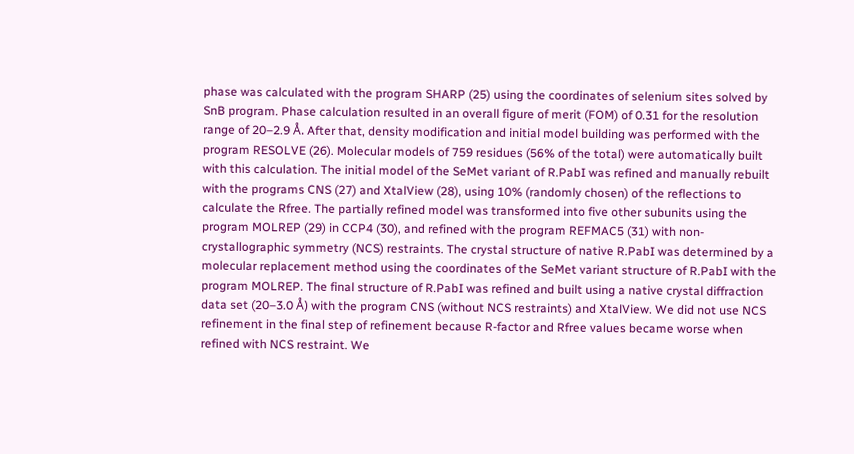phase was calculated with the program SHARP (25) using the coordinates of selenium sites solved by SnB program. Phase calculation resulted in an overall figure of merit (FOM) of 0.31 for the resolution range of 20–2.9 Å. After that, density modification and initial model building was performed with the program RESOLVE (26). Molecular models of 759 residues (56% of the total) were automatically built with this calculation. The initial model of the SeMet variant of R.PabI was refined and manually rebuilt with the programs CNS (27) and XtalView (28), using 10% (randomly chosen) of the reflections to calculate the Rfree. The partially refined model was transformed into five other subunits using the program MOLREP (29) in CCP4 (30), and refined with the program REFMAC5 (31) with non-crystallographic symmetry (NCS) restraints. The crystal structure of native R.PabI was determined by a molecular replacement method using the coordinates of the SeMet variant structure of R.PabI with the program MOLREP. The final structure of R.PabI was refined and built using a native crystal diffraction data set (20–3.0 Å) with the program CNS (without NCS restraints) and XtalView. We did not use NCS refinement in the final step of refinement because R-factor and Rfree values became worse when refined with NCS restraint. We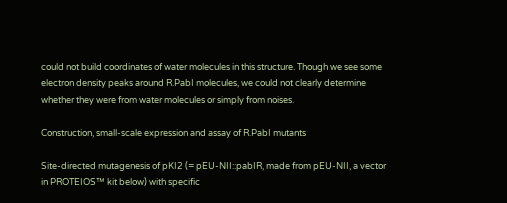could not build coordinates of water molecules in this structure. Though we see some electron density peaks around R.PabI molecules, we could not clearly determine whether they were from water molecules or simply from noises.

Construction, small-scale expression and assay of R.PabI mutants

Site-directed mutagenesis of pKI2 (= pEU-NII::pabIR, made from pEU-NII, a vector in PROTEIOS™ kit below) with specific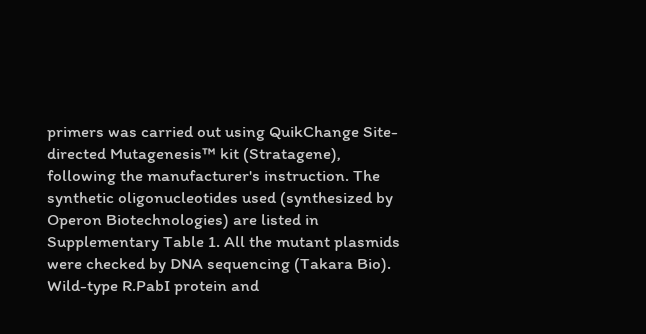primers was carried out using QuikChange Site-directed Mutagenesis™ kit (Stratagene), following the manufacturer's instruction. The synthetic oligonucleotides used (synthesized by Operon Biotechnologies) are listed in Supplementary Table 1. All the mutant plasmids were checked by DNA sequencing (Takara Bio). Wild-type R.PabI protein and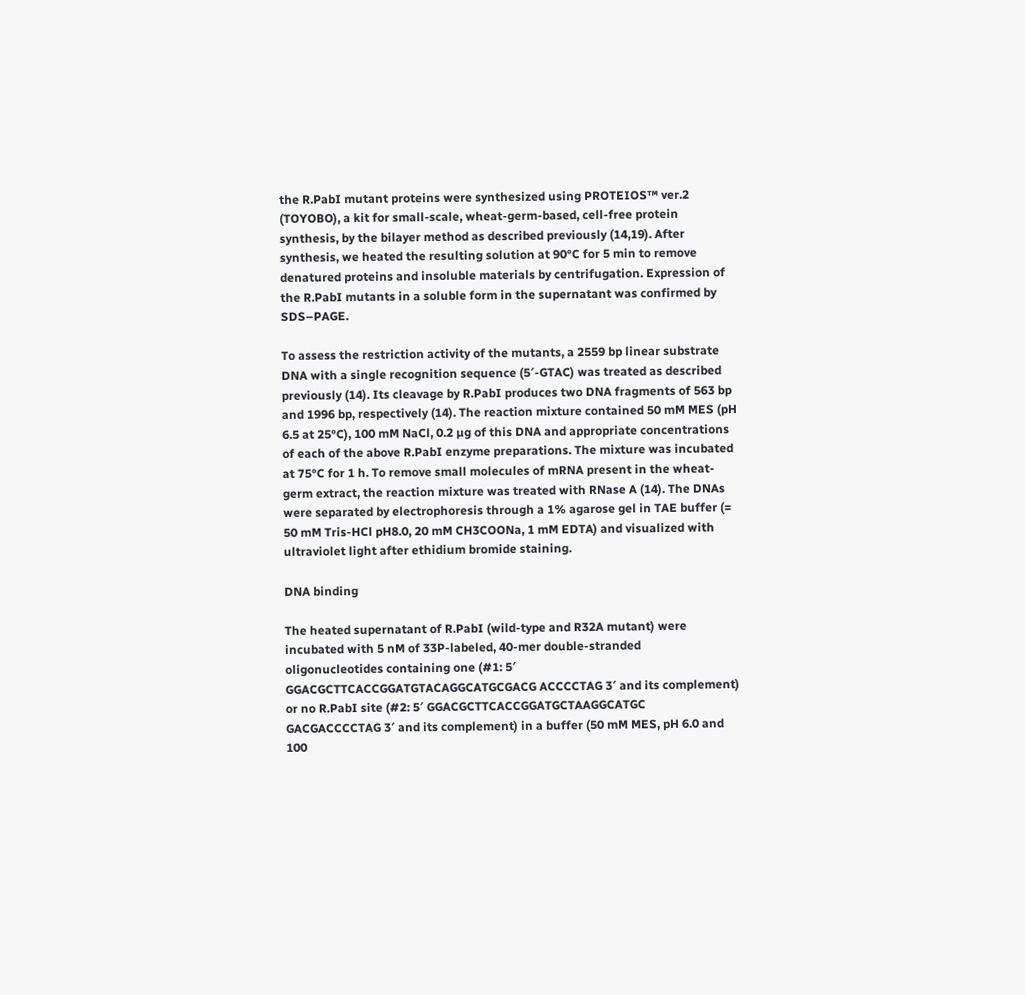the R.PabI mutant proteins were synthesized using PROTEIOS™ ver.2 (TOYOBO), a kit for small-scale, wheat-germ-based, cell-free protein synthesis, by the bilayer method as described previously (14,19). After synthesis, we heated the resulting solution at 90°C for 5 min to remove denatured proteins and insoluble materials by centrifugation. Expression of the R.PabI mutants in a soluble form in the supernatant was confirmed by SDS–PAGE.

To assess the restriction activity of the mutants, a 2559 bp linear substrate DNA with a single recognition sequence (5′-GTAC) was treated as described previously (14). Its cleavage by R.PabI produces two DNA fragments of 563 bp and 1996 bp, respectively (14). The reaction mixture contained 50 mM MES (pH 6.5 at 25°C), 100 mM NaCl, 0.2 µg of this DNA and appropriate concentrations of each of the above R.PabI enzyme preparations. The mixture was incubated at 75°C for 1 h. To remove small molecules of mRNA present in the wheat-germ extract, the reaction mixture was treated with RNase A (14). The DNAs were separated by electrophoresis through a 1% agarose gel in TAE buffer (= 50 mM Tris-HCl pH8.0, 20 mM CH3COONa, 1 mM EDTA) and visualized with ultraviolet light after ethidium bromide staining.

DNA binding

The heated supernatant of R.PabI (wild-type and R32A mutant) were incubated with 5 nM of 33P-labeled, 40-mer double-stranded oligonucleotides containing one (#1: 5′ GGACGCTTCACCGGATGTACAGGCATGCGACG ACCCCTAG 3′ and its complement) or no R.PabI site (#2: 5′ GGACGCTTCACCGGATGCTAAGGCATGC GACGACCCCTAG 3′ and its complement) in a buffer (50 mM MES, pH 6.0 and 100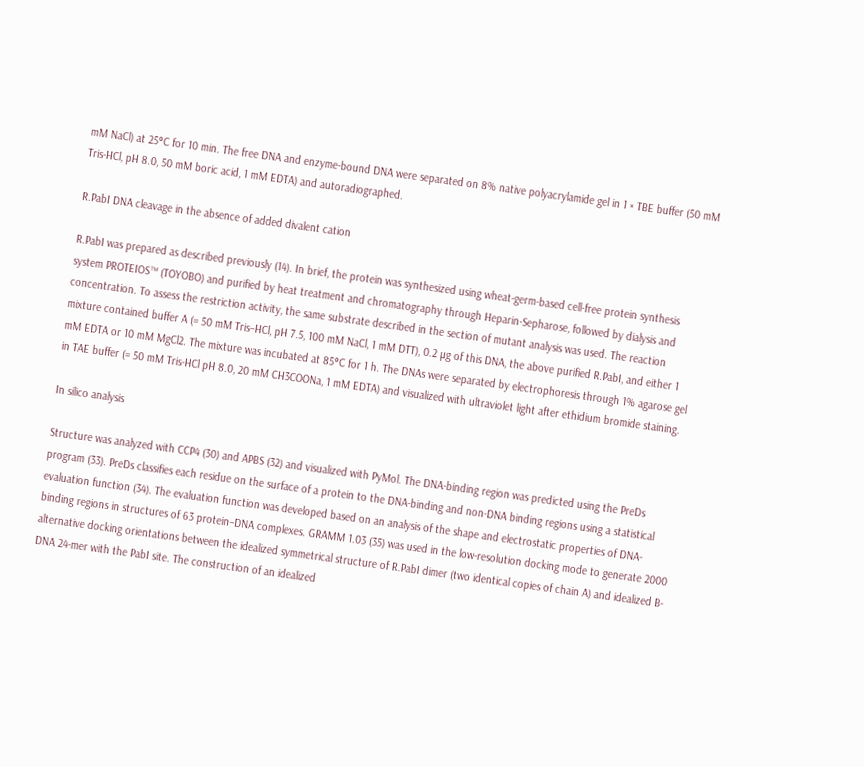mM NaCl) at 25°C for 10 min. The free DNA and enzyme-bound DNA were separated on 8% native polyacrylamide gel in 1 × TBE buffer (50 mM Tris-HCl, pH 8.0, 50 mM boric acid, 1 mM EDTA) and autoradiographed.

R.PabI DNA cleavage in the absence of added divalent cation

R.PabI was prepared as described previously (14). In brief, the protein was synthesized using wheat-germ-based cell-free protein synthesis system PROTEIOS™ (TOYOBO) and purified by heat treatment and chromatography through Heparin-Sepharose, followed by dialysis and concentration. To assess the restriction activity, the same substrate described in the section of mutant analysis was used. The reaction mixture contained buffer A (= 50 mM Tris–HCl, pH 7.5, 100 mM NaCl, 1 mM DTT), 0.2 µg of this DNA, the above purified R.PabI, and either 1 mM EDTA or 10 mM MgCl2. The mixture was incubated at 85°C for 1 h. The DNAs were separated by electrophoresis through 1% agarose gel in TAE buffer (= 50 mM Tris-HCl pH 8.0, 20 mM CH3COONa, 1 mM EDTA) and visualized with ultraviolet light after ethidium bromide staining.

In silico analysis

Structure was analyzed with CCP4 (30) and APBS (32) and visualized with PyMol. The DNA-binding region was predicted using the PreDs program (33). PreDs classifies each residue on the surface of a protein to the DNA-binding and non-DNA binding regions using a statistical evaluation function (34). The evaluation function was developed based on an analysis of the shape and electrostatic properties of DNA-binding regions in structures of 63 protein–DNA complexes. GRAMM 1.03 (35) was used in the low-resolution docking mode to generate 2000 alternative docking orientations between the idealized symmetrical structure of R.PabI dimer (two identical copies of chain A) and idealized B-DNA 24-mer with the PabI site. The construction of an idealized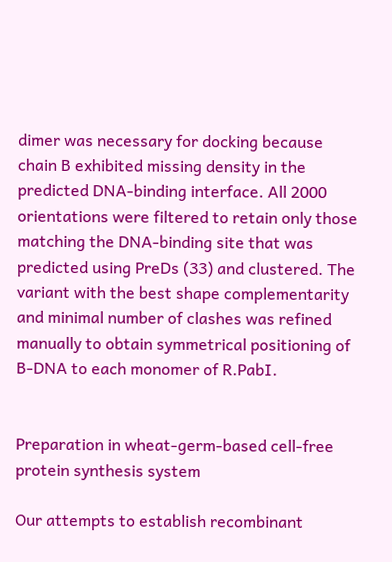dimer was necessary for docking because chain B exhibited missing density in the predicted DNA-binding interface. All 2000 orientations were filtered to retain only those matching the DNA-binding site that was predicted using PreDs (33) and clustered. The variant with the best shape complementarity and minimal number of clashes was refined manually to obtain symmetrical positioning of B-DNA to each monomer of R.PabI.


Preparation in wheat-germ-based cell-free protein synthesis system

Our attempts to establish recombinant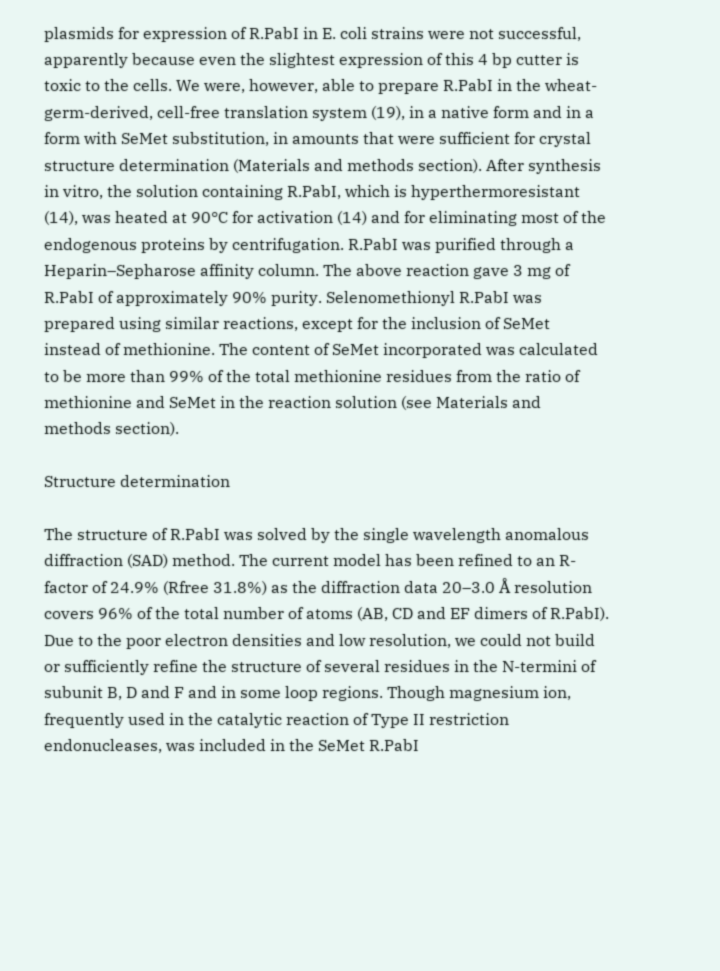plasmids for expression of R.PabI in E. coli strains were not successful, apparently because even the slightest expression of this 4 bp cutter is toxic to the cells. We were, however, able to prepare R.PabI in the wheat-germ-derived, cell-free translation system (19), in a native form and in a form with SeMet substitution, in amounts that were sufficient for crystal structure determination (Materials and methods section). After synthesis in vitro, the solution containing R.PabI, which is hyperthermoresistant (14), was heated at 90°C for activation (14) and for eliminating most of the endogenous proteins by centrifugation. R.PabI was purified through a Heparin–Sepharose affinity column. The above reaction gave 3 mg of R.PabI of approximately 90% purity. Selenomethionyl R.PabI was prepared using similar reactions, except for the inclusion of SeMet instead of methionine. The content of SeMet incorporated was calculated to be more than 99% of the total methionine residues from the ratio of methionine and SeMet in the reaction solution (see Materials and methods section).

Structure determination

The structure of R.PabI was solved by the single wavelength anomalous diffraction (SAD) method. The current model has been refined to an R-factor of 24.9% (Rfree 31.8%) as the diffraction data 20–3.0 Å resolution covers 96% of the total number of atoms (AB, CD and EF dimers of R.PabI). Due to the poor electron densities and low resolution, we could not build or sufficiently refine the structure of several residues in the N-termini of subunit B, D and F and in some loop regions. Though magnesium ion, frequently used in the catalytic reaction of Type II restriction endonucleases, was included in the SeMet R.PabI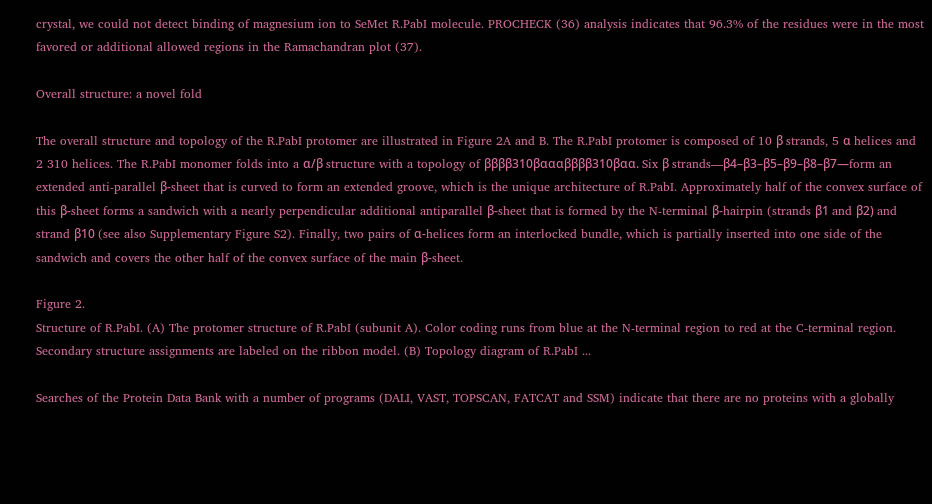crystal, we could not detect binding of magnesium ion to SeMet R.PabI molecule. PROCHECK (36) analysis indicates that 96.3% of the residues were in the most favored or additional allowed regions in the Ramachandran plot (37).

Overall structure: a novel fold

The overall structure and topology of the R.PabI protomer are illustrated in Figure 2A and B. The R.PabI protomer is composed of 10 β strands, 5 α helices and 2 310 helices. The R.PabI monomer folds into a α/β structure with a topology of ββββ310βαααββββ310βαα. Six β strands—β4–β3–β5–β9–β8–β7—form an extended anti-parallel β-sheet that is curved to form an extended groove, which is the unique architecture of R.PabI. Approximately half of the convex surface of this β-sheet forms a sandwich with a nearly perpendicular additional antiparallel β-sheet that is formed by the N-terminal β-hairpin (strands β1 and β2) and strand β10 (see also Supplementary Figure S2). Finally, two pairs of α-helices form an interlocked bundle, which is partially inserted into one side of the sandwich and covers the other half of the convex surface of the main β-sheet.

Figure 2.
Structure of R.PabI. (A) The protomer structure of R.PabI (subunit A). Color coding runs from blue at the N-terminal region to red at the C-terminal region. Secondary structure assignments are labeled on the ribbon model. (B) Topology diagram of R.PabI ...

Searches of the Protein Data Bank with a number of programs (DALI, VAST, TOPSCAN, FATCAT and SSM) indicate that there are no proteins with a globally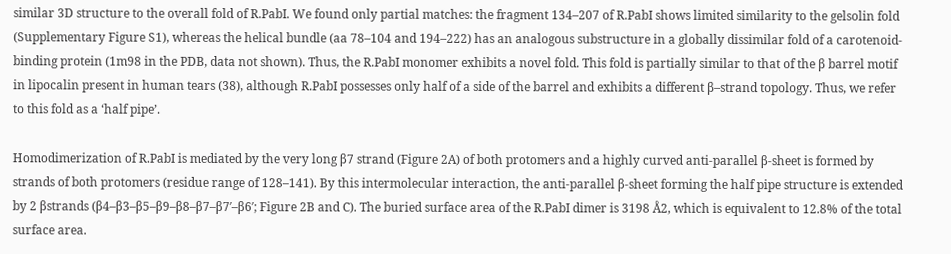similar 3D structure to the overall fold of R.PabI. We found only partial matches: the fragment 134–207 of R.PabI shows limited similarity to the gelsolin fold (Supplementary Figure S1), whereas the helical bundle (aa 78–104 and 194–222) has an analogous substructure in a globally dissimilar fold of a carotenoid-binding protein (1m98 in the PDB, data not shown). Thus, the R.PabI monomer exhibits a novel fold. This fold is partially similar to that of the β barrel motif in lipocalin present in human tears (38), although R.PabI possesses only half of a side of the barrel and exhibits a different β–strand topology. Thus, we refer to this fold as a ‘half pipe’.

Homodimerization of R.PabI is mediated by the very long β7 strand (Figure 2A) of both protomers and a highly curved anti-parallel β-sheet is formed by strands of both protomers (residue range of 128–141). By this intermolecular interaction, the anti-parallel β-sheet forming the half pipe structure is extended by 2 βstrands (β4–β3–β5–β9–β8–β7–β7′–β6′; Figure 2B and C). The buried surface area of the R.PabI dimer is 3198 Å2, which is equivalent to 12.8% of the total surface area.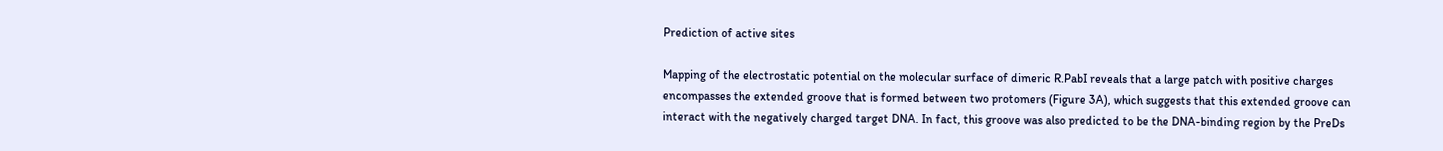Prediction of active sites

Mapping of the electrostatic potential on the molecular surface of dimeric R.PabI reveals that a large patch with positive charges encompasses the extended groove that is formed between two protomers (Figure 3A), which suggests that this extended groove can interact with the negatively charged target DNA. In fact, this groove was also predicted to be the DNA-binding region by the PreDs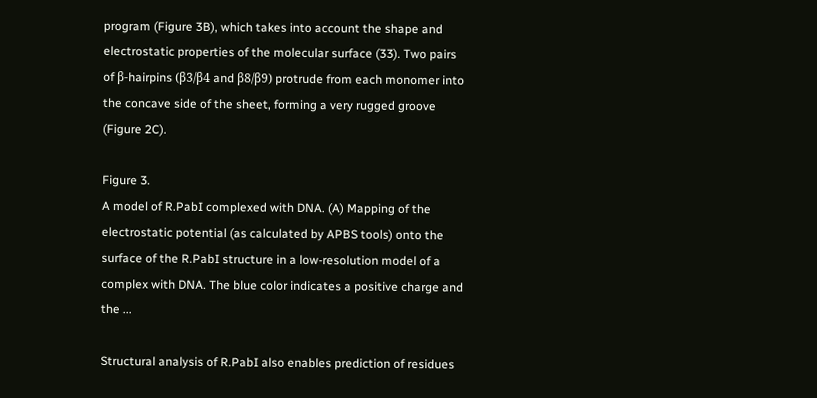program (Figure 3B), which takes into account the shape and electrostatic properties of the molecular surface (33). Two pairs of β-hairpins (β3/β4 and β8/β9) protrude from each monomer into the concave side of the sheet, forming a very rugged groove (Figure 2C).

Figure 3.
A model of R.PabI complexed with DNA. (A) Mapping of the electrostatic potential (as calculated by APBS tools) onto the surface of the R.PabI structure in a low-resolution model of a complex with DNA. The blue color indicates a positive charge and the ...

Structural analysis of R.PabI also enables prediction of residues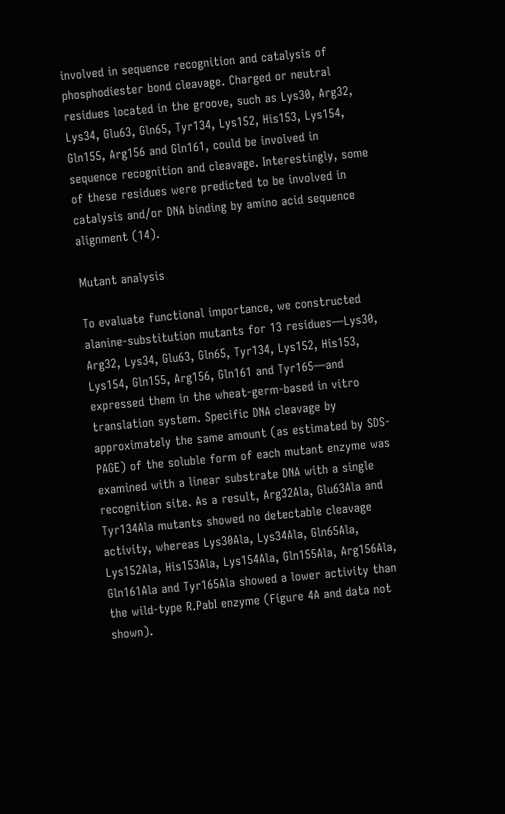involved in sequence recognition and catalysis of phosphodiester bond cleavage. Charged or neutral residues located in the groove, such as Lys30, Arg32, Lys34, Glu63, Gln65, Tyr134, Lys152, His153, Lys154, Gln155, Arg156 and Gln161, could be involved in sequence recognition and cleavage. Interestingly, some of these residues were predicted to be involved in catalysis and/or DNA binding by amino acid sequence alignment (14).

Mutant analysis

To evaluate functional importance, we constructed alanine-substitution mutants for 13 residues—Lys30, Arg32, Lys34, Glu63, Gln65, Tyr134, Lys152, His153, Lys154, Gln155, Arg156, Gln161 and Tyr165—and expressed them in the wheat-germ-based in vitro translation system. Specific DNA cleavage by approximately the same amount (as estimated by SDS-PAGE) of the soluble form of each mutant enzyme was examined with a linear substrate DNA with a single recognition site. As a result, Arg32Ala, Glu63Ala and Tyr134Ala mutants showed no detectable cleavage activity, whereas Lys30Ala, Lys34Ala, Gln65Ala, Lys152Ala, His153Ala, Lys154Ala, Gln155Ala, Arg156Ala, Gln161Ala and Tyr165Ala showed a lower activity than the wild-type R.PabI enzyme (Figure 4A and data not shown).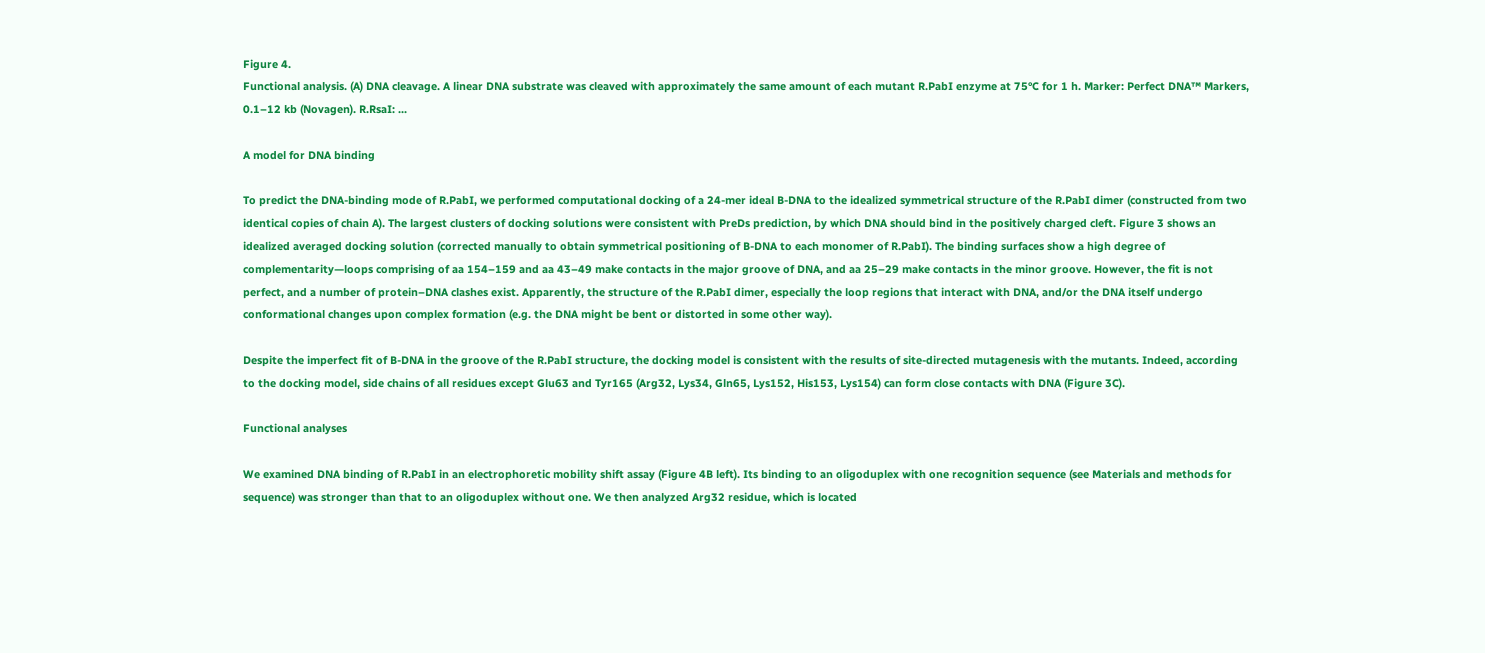Figure 4.
Functional analysis. (A) DNA cleavage. A linear DNA substrate was cleaved with approximately the same amount of each mutant R.PabI enzyme at 75°C for 1 h. Marker: Perfect DNA™ Markers, 0.1–12 kb (Novagen). R.RsaI: ...

A model for DNA binding

To predict the DNA-binding mode of R.PabI, we performed computational docking of a 24-mer ideal B-DNA to the idealized symmetrical structure of the R.PabI dimer (constructed from two identical copies of chain A). The largest clusters of docking solutions were consistent with PreDs prediction, by which DNA should bind in the positively charged cleft. Figure 3 shows an idealized averaged docking solution (corrected manually to obtain symmetrical positioning of B-DNA to each monomer of R.PabI). The binding surfaces show a high degree of complementarity—loops comprising of aa 154–159 and aa 43–49 make contacts in the major groove of DNA, and aa 25–29 make contacts in the minor groove. However, the fit is not perfect, and a number of protein–DNA clashes exist. Apparently, the structure of the R.PabI dimer, especially the loop regions that interact with DNA, and/or the DNA itself undergo conformational changes upon complex formation (e.g. the DNA might be bent or distorted in some other way).

Despite the imperfect fit of B-DNA in the groove of the R.PabI structure, the docking model is consistent with the results of site-directed mutagenesis with the mutants. Indeed, according to the docking model, side chains of all residues except Glu63 and Tyr165 (Arg32, Lys34, Gln65, Lys152, His153, Lys154) can form close contacts with DNA (Figure 3C).

Functional analyses

We examined DNA binding of R.PabI in an electrophoretic mobility shift assay (Figure 4B left). Its binding to an oligoduplex with one recognition sequence (see Materials and methods for sequence) was stronger than that to an oligoduplex without one. We then analyzed Arg32 residue, which is located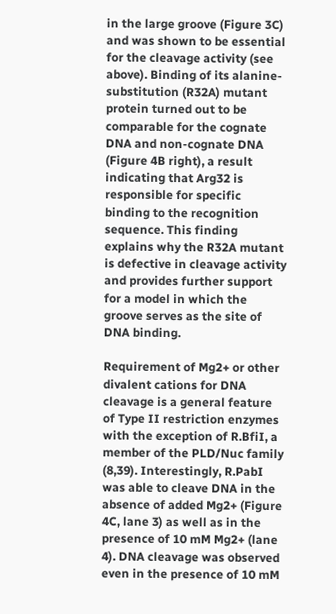in the large groove (Figure 3C) and was shown to be essential for the cleavage activity (see above). Binding of its alanine-substitution (R32A) mutant protein turned out to be comparable for the cognate DNA and non-cognate DNA (Figure 4B right), a result indicating that Arg32 is responsible for specific binding to the recognition sequence. This finding explains why the R32A mutant is defective in cleavage activity and provides further support for a model in which the groove serves as the site of DNA binding.

Requirement of Mg2+ or other divalent cations for DNA cleavage is a general feature of Type II restriction enzymes with the exception of R.BfiI, a member of the PLD/Nuc family (8,39). Interestingly, R.PabI was able to cleave DNA in the absence of added Mg2+ (Figure 4C, lane 3) as well as in the presence of 10 mM Mg2+ (lane 4). DNA cleavage was observed even in the presence of 10 mM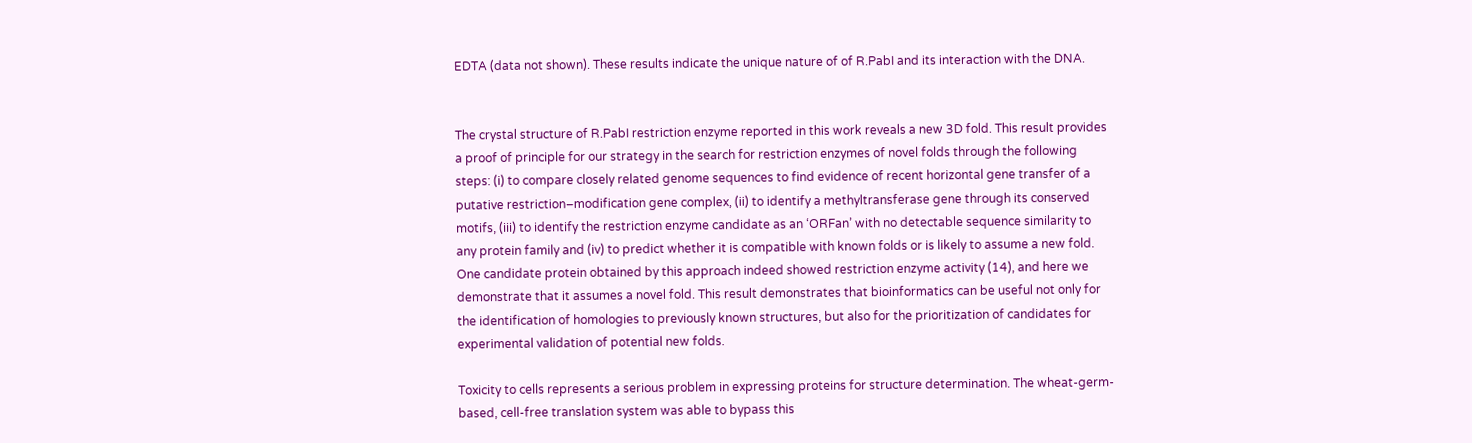EDTA (data not shown). These results indicate the unique nature of of R.PabI and its interaction with the DNA.


The crystal structure of R.PabI restriction enzyme reported in this work reveals a new 3D fold. This result provides a proof of principle for our strategy in the search for restriction enzymes of novel folds through the following steps: (i) to compare closely related genome sequences to find evidence of recent horizontal gene transfer of a putative restriction–modification gene complex, (ii) to identify a methyltransferase gene through its conserved motifs, (iii) to identify the restriction enzyme candidate as an ‘ORFan’ with no detectable sequence similarity to any protein family and (iv) to predict whether it is compatible with known folds or is likely to assume a new fold. One candidate protein obtained by this approach indeed showed restriction enzyme activity (14), and here we demonstrate that it assumes a novel fold. This result demonstrates that bioinformatics can be useful not only for the identification of homologies to previously known structures, but also for the prioritization of candidates for experimental validation of potential new folds.

Toxicity to cells represents a serious problem in expressing proteins for structure determination. The wheat-germ-based, cell-free translation system was able to bypass this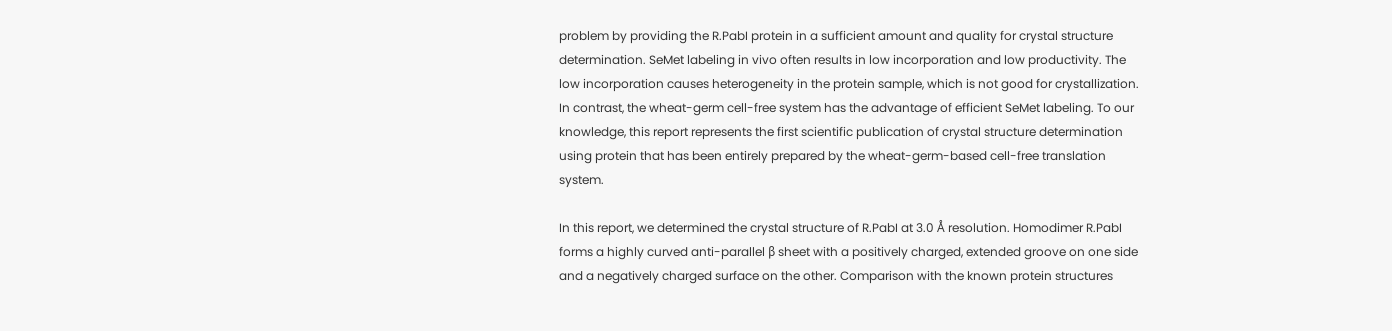problem by providing the R.PabI protein in a sufficient amount and quality for crystal structure determination. SeMet labeling in vivo often results in low incorporation and low productivity. The low incorporation causes heterogeneity in the protein sample, which is not good for crystallization. In contrast, the wheat-germ cell-free system has the advantage of efficient SeMet labeling. To our knowledge, this report represents the first scientific publication of crystal structure determination using protein that has been entirely prepared by the wheat-germ-based cell-free translation system.

In this report, we determined the crystal structure of R.PabI at 3.0 Å resolution. Homodimer R.PabI forms a highly curved anti-parallel β sheet with a positively charged, extended groove on one side and a negatively charged surface on the other. Comparison with the known protein structures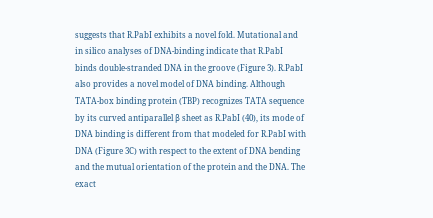suggests that R.PabI exhibits a novel fold. Mutational and in silico analyses of DNA-binding indicate that R.PabI binds double-stranded DNA in the groove (Figure 3). R.PabI also provides a novel model of DNA binding. Although TATA-box binding protein (TBP) recognizes TATA sequence by its curved antiparallel β sheet as R.PabI (40), its mode of DNA binding is different from that modeled for R.PabI with DNA (Figure 3C) with respect to the extent of DNA bending and the mutual orientation of the protein and the DNA. The exact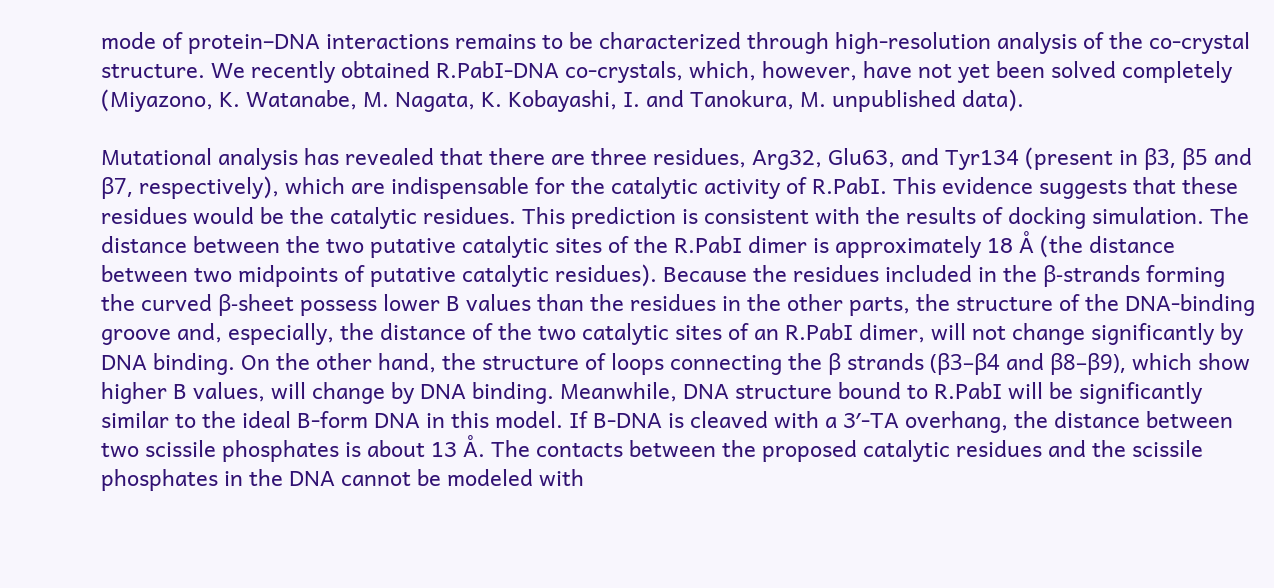mode of protein–DNA interactions remains to be characterized through high-resolution analysis of the co-crystal structure. We recently obtained R.PabI-DNA co-crystals, which, however, have not yet been solved completely (Miyazono, K. Watanabe, M. Nagata, K. Kobayashi, I. and Tanokura, M. unpublished data).

Mutational analysis has revealed that there are three residues, Arg32, Glu63, and Tyr134 (present in β3, β5 and β7, respectively), which are indispensable for the catalytic activity of R.PabI. This evidence suggests that these residues would be the catalytic residues. This prediction is consistent with the results of docking simulation. The distance between the two putative catalytic sites of the R.PabI dimer is approximately 18 Å (the distance between two midpoints of putative catalytic residues). Because the residues included in the β-strands forming the curved β-sheet possess lower B values than the residues in the other parts, the structure of the DNA-binding groove and, especially, the distance of the two catalytic sites of an R.PabI dimer, will not change significantly by DNA binding. On the other hand, the structure of loops connecting the β strands (β3–β4 and β8–β9), which show higher B values, will change by DNA binding. Meanwhile, DNA structure bound to R.PabI will be significantly similar to the ideal B-form DNA in this model. If B-DNA is cleaved with a 3′-TA overhang, the distance between two scissile phosphates is about 13 Å. The contacts between the proposed catalytic residues and the scissile phosphates in the DNA cannot be modeled with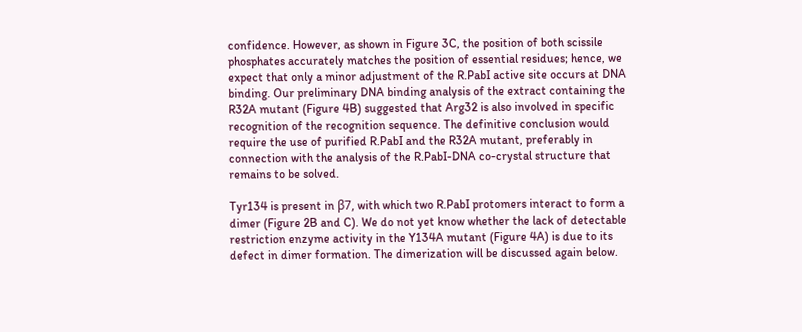confidence. However, as shown in Figure 3C, the position of both scissile phosphates accurately matches the position of essential residues; hence, we expect that only a minor adjustment of the R.PabI active site occurs at DNA binding. Our preliminary DNA binding analysis of the extract containing the R32A mutant (Figure 4B) suggested that Arg32 is also involved in specific recognition of the recognition sequence. The definitive conclusion would require the use of purified R.PabI and the R32A mutant, preferably in connection with the analysis of the R.PabI-DNA co-crystal structure that remains to be solved.

Tyr134 is present in β7, with which two R.PabI protomers interact to form a dimer (Figure 2B and C). We do not yet know whether the lack of detectable restriction enzyme activity in the Y134A mutant (Figure 4A) is due to its defect in dimer formation. The dimerization will be discussed again below.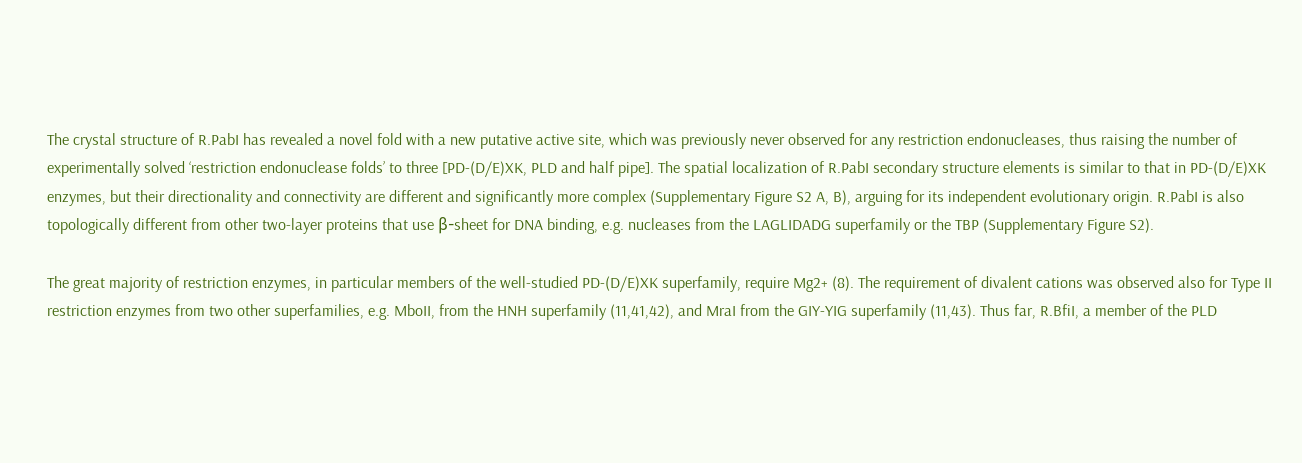The crystal structure of R.PabI has revealed a novel fold with a new putative active site, which was previously never observed for any restriction endonucleases, thus raising the number of experimentally solved ‘restriction endonuclease folds’ to three [PD-(D/E)XK, PLD and half pipe]. The spatial localization of R.PabI secondary structure elements is similar to that in PD-(D/E)XK enzymes, but their directionality and connectivity are different and significantly more complex (Supplementary Figure S2 A, B), arguing for its independent evolutionary origin. R.PabI is also topologically different from other two-layer proteins that use β-sheet for DNA binding, e.g. nucleases from the LAGLIDADG superfamily or the TBP (Supplementary Figure S2).

The great majority of restriction enzymes, in particular members of the well-studied PD-(D/E)XK superfamily, require Mg2+ (8). The requirement of divalent cations was observed also for Type II restriction enzymes from two other superfamilies, e.g. MboII, from the HNH superfamily (11,41,42), and MraI from the GIY-YIG superfamily (11,43). Thus far, R.BfiI, a member of the PLD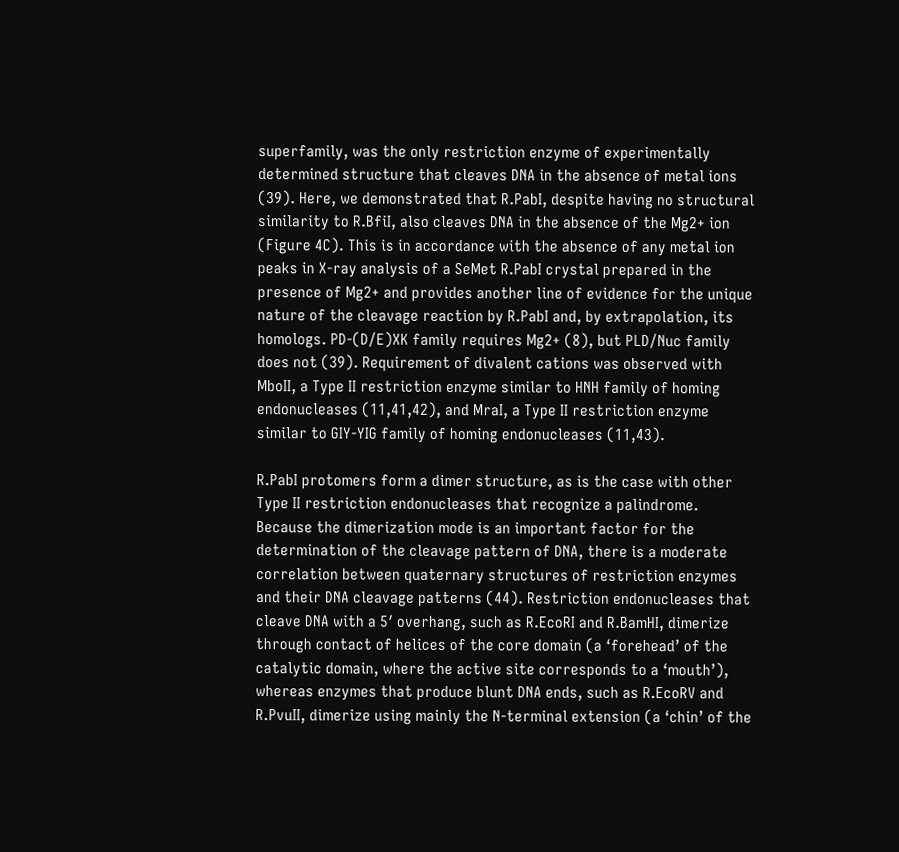superfamily, was the only restriction enzyme of experimentally determined structure that cleaves DNA in the absence of metal ions (39). Here, we demonstrated that R.PabI, despite having no structural similarity to R.BfiI, also cleaves DNA in the absence of the Mg2+ ion (Figure 4C). This is in accordance with the absence of any metal ion peaks in X-ray analysis of a SeMet R.PabI crystal prepared in the presence of Mg2+ and provides another line of evidence for the unique nature of the cleavage reaction by R.PabI and, by extrapolation, its homologs. PD-(D/E)XK family requires Mg2+ (8), but PLD/Nuc family does not (39). Requirement of divalent cations was observed with MboII, a Type II restriction enzyme similar to HNH family of homing endonucleases (11,41,42), and MraI, a Type II restriction enzyme similar to GIY-YIG family of homing endonucleases (11,43).

R.PabI protomers form a dimer structure, as is the case with other Type II restriction endonucleases that recognize a palindrome. Because the dimerization mode is an important factor for the determination of the cleavage pattern of DNA, there is a moderate correlation between quaternary structures of restriction enzymes and their DNA cleavage patterns (44). Restriction endonucleases that cleave DNA with a 5′ overhang, such as R.EcoRI and R.BamHI, dimerize through contact of helices of the core domain (a ‘forehead’ of the catalytic domain, where the active site corresponds to a ‘mouth’), whereas enzymes that produce blunt DNA ends, such as R.EcoRV and R.PvuII, dimerize using mainly the N-terminal extension (a ‘chin’ of the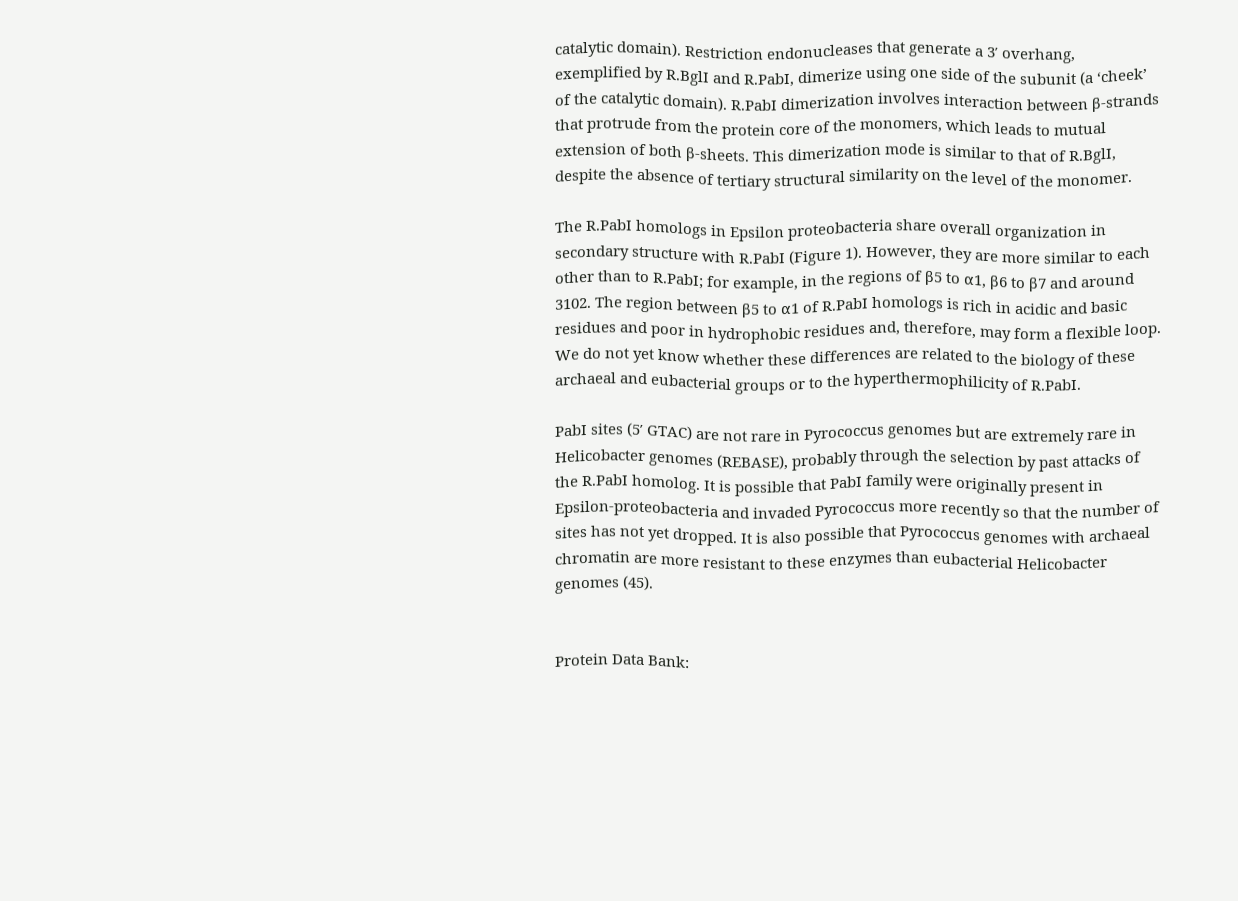catalytic domain). Restriction endonucleases that generate a 3′ overhang, exemplified by R.BglI and R.PabI, dimerize using one side of the subunit (a ‘cheek’ of the catalytic domain). R.PabI dimerization involves interaction between β-strands that protrude from the protein core of the monomers, which leads to mutual extension of both β-sheets. This dimerization mode is similar to that of R.BglI, despite the absence of tertiary structural similarity on the level of the monomer.

The R.PabI homologs in Epsilon proteobacteria share overall organization in secondary structure with R.PabI (Figure 1). However, they are more similar to each other than to R.PabI; for example, in the regions of β5 to α1, β6 to β7 and around 3102. The region between β5 to α1 of R.PabI homologs is rich in acidic and basic residues and poor in hydrophobic residues and, therefore, may form a flexible loop. We do not yet know whether these differences are related to the biology of these archaeal and eubacterial groups or to the hyperthermophilicity of R.PabI.

PabI sites (5′ GTAC) are not rare in Pyrococcus genomes but are extremely rare in Helicobacter genomes (REBASE), probably through the selection by past attacks of the R.PabI homolog. It is possible that PabI family were originally present in Epsilon-proteobacteria and invaded Pyrococcus more recently so that the number of sites has not yet dropped. It is also possible that Pyrococcus genomes with archaeal chromatin are more resistant to these enzymes than eubacterial Helicobacter genomes (45).


Protein Data Bank: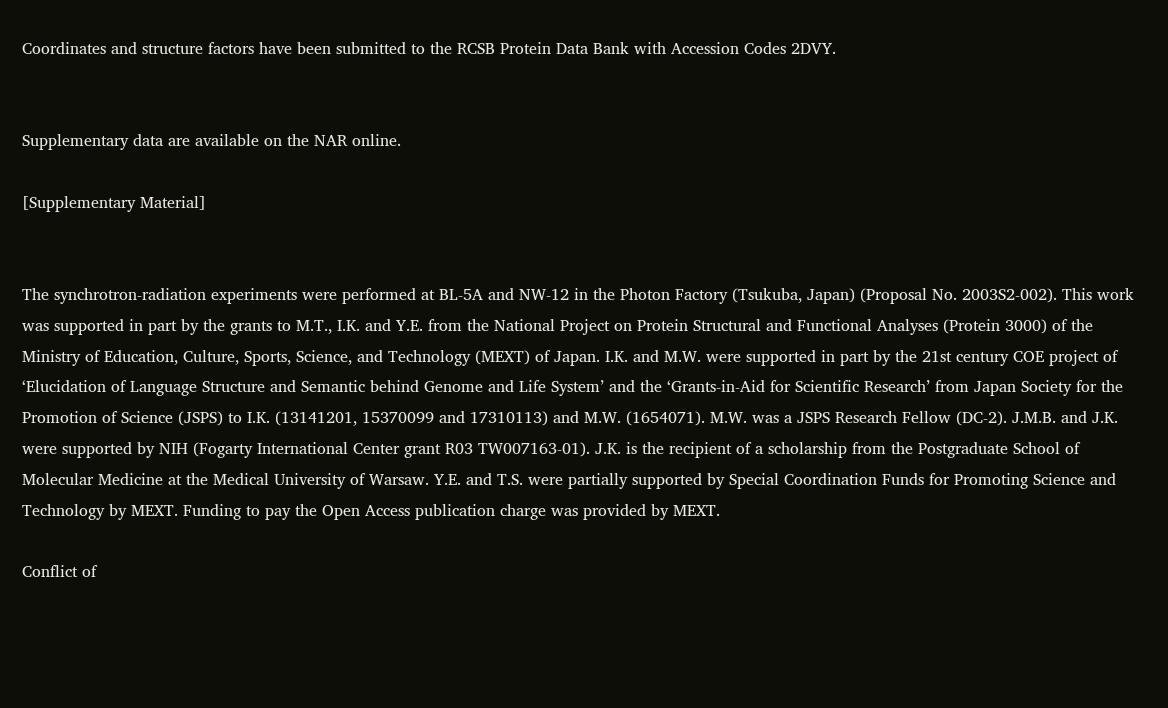Coordinates and structure factors have been submitted to the RCSB Protein Data Bank with Accession Codes 2DVY.


Supplementary data are available on the NAR online.

[Supplementary Material]


The synchrotron-radiation experiments were performed at BL-5A and NW-12 in the Photon Factory (Tsukuba, Japan) (Proposal No. 2003S2-002). This work was supported in part by the grants to M.T., I.K. and Y.E. from the National Project on Protein Structural and Functional Analyses (Protein 3000) of the Ministry of Education, Culture, Sports, Science, and Technology (MEXT) of Japan. I.K. and M.W. were supported in part by the 21st century COE project of ‘Elucidation of Language Structure and Semantic behind Genome and Life System’ and the ‘Grants-in-Aid for Scientific Research’ from Japan Society for the Promotion of Science (JSPS) to I.K. (13141201, 15370099 and 17310113) and M.W. (1654071). M.W. was a JSPS Research Fellow (DC-2). J.M.B. and J.K. were supported by NIH (Fogarty International Center grant R03 TW007163-01). J.K. is the recipient of a scholarship from the Postgraduate School of Molecular Medicine at the Medical University of Warsaw. Y.E. and T.S. were partially supported by Special Coordination Funds for Promoting Science and Technology by MEXT. Funding to pay the Open Access publication charge was provided by MEXT.

Conflict of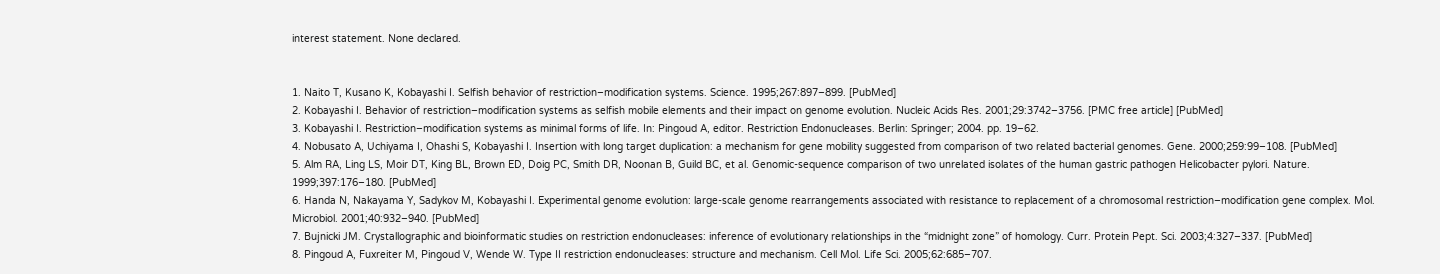interest statement. None declared.


1. Naito T, Kusano K, Kobayashi I. Selfish behavior of restriction–modification systems. Science. 1995;267:897–899. [PubMed]
2. Kobayashi I. Behavior of restriction–modification systems as selfish mobile elements and their impact on genome evolution. Nucleic Acids Res. 2001;29:3742–3756. [PMC free article] [PubMed]
3. Kobayashi I. Restriction–modification systems as minimal forms of life. In: Pingoud A, editor. Restriction Endonucleases. Berlin: Springer; 2004. pp. 19–62.
4. Nobusato A, Uchiyama I, Ohashi S, Kobayashi I. Insertion with long target duplication: a mechanism for gene mobility suggested from comparison of two related bacterial genomes. Gene. 2000;259:99–108. [PubMed]
5. Alm RA, Ling LS, Moir DT, King BL, Brown ED, Doig PC, Smith DR, Noonan B, Guild BC, et al. Genomic-sequence comparison of two unrelated isolates of the human gastric pathogen Helicobacter pylori. Nature. 1999;397:176–180. [PubMed]
6. Handa N, Nakayama Y, Sadykov M, Kobayashi I. Experimental genome evolution: large-scale genome rearrangements associated with resistance to replacement of a chromosomal restriction–modification gene complex. Mol. Microbiol. 2001;40:932–940. [PubMed]
7. Bujnicki JM. Crystallographic and bioinformatic studies on restriction endonucleases: inference of evolutionary relationships in the “midnight zone” of homology. Curr. Protein Pept. Sci. 2003;4:327–337. [PubMed]
8. Pingoud A, Fuxreiter M, Pingoud V, Wende W. Type II restriction endonucleases: structure and mechanism. Cell Mol. Life Sci. 2005;62:685–707.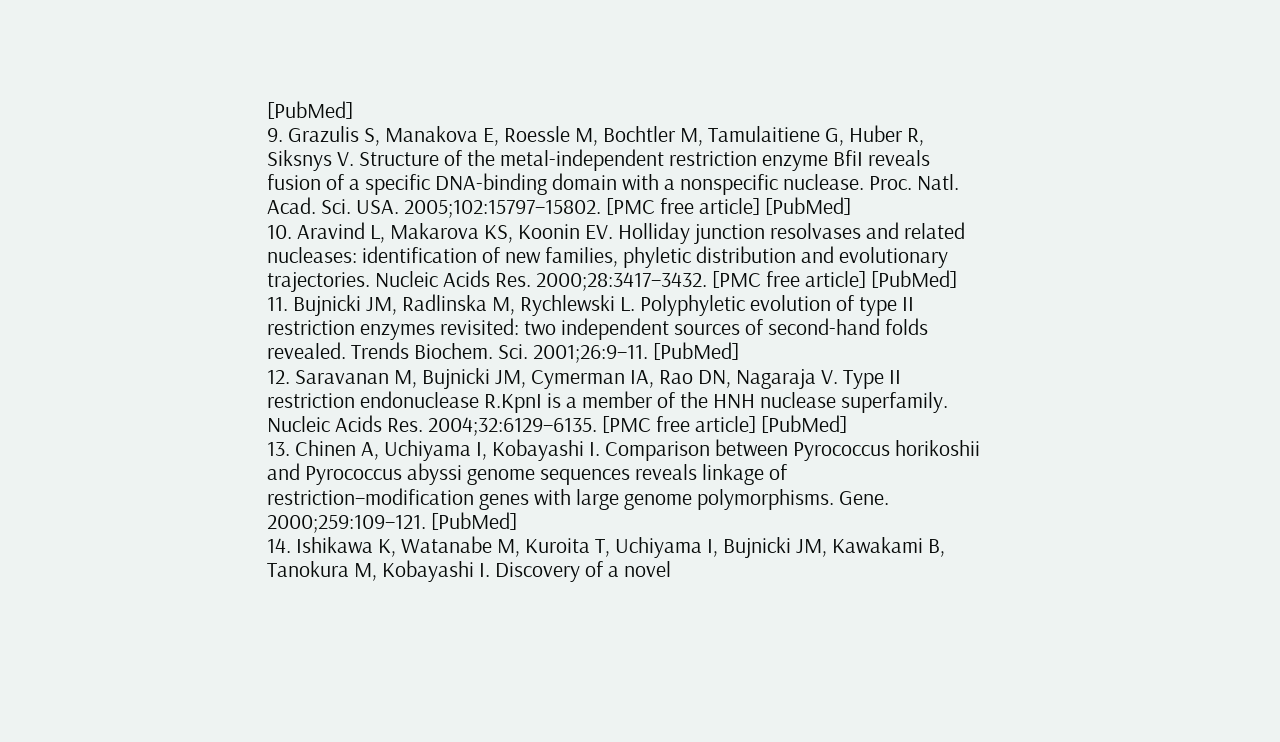[PubMed]
9. Grazulis S, Manakova E, Roessle M, Bochtler M, Tamulaitiene G, Huber R, Siksnys V. Structure of the metal-independent restriction enzyme BfiI reveals fusion of a specific DNA-binding domain with a nonspecific nuclease. Proc. Natl. Acad. Sci. USA. 2005;102:15797–15802. [PMC free article] [PubMed]
10. Aravind L, Makarova KS, Koonin EV. Holliday junction resolvases and related nucleases: identification of new families, phyletic distribution and evolutionary trajectories. Nucleic Acids Res. 2000;28:3417–3432. [PMC free article] [PubMed]
11. Bujnicki JM, Radlinska M, Rychlewski L. Polyphyletic evolution of type II restriction enzymes revisited: two independent sources of second-hand folds revealed. Trends Biochem. Sci. 2001;26:9–11. [PubMed]
12. Saravanan M, Bujnicki JM, Cymerman IA, Rao DN, Nagaraja V. Type II restriction endonuclease R.KpnI is a member of the HNH nuclease superfamily. Nucleic Acids Res. 2004;32:6129–6135. [PMC free article] [PubMed]
13. Chinen A, Uchiyama I, Kobayashi I. Comparison between Pyrococcus horikoshii and Pyrococcus abyssi genome sequences reveals linkage of restriction–modification genes with large genome polymorphisms. Gene. 2000;259:109–121. [PubMed]
14. Ishikawa K, Watanabe M, Kuroita T, Uchiyama I, Bujnicki JM, Kawakami B, Tanokura M, Kobayashi I. Discovery of a novel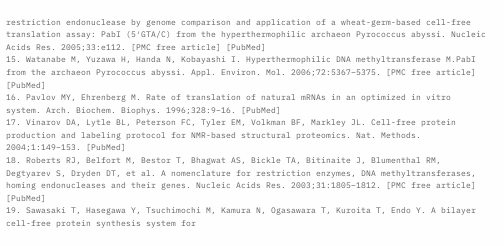restriction endonuclease by genome comparison and application of a wheat-germ-based cell-free translation assay: PabI (5′GTA/C) from the hyperthermophilic archaeon Pyrococcus abyssi. Nucleic Acids Res. 2005;33:e112. [PMC free article] [PubMed]
15. Watanabe M, Yuzawa H, Handa N, Kobayashi I. Hyperthermophilic DNA methyltransferase M.PabI from the archaeon Pyrococcus abyssi. Appl. Environ. Mol. 2006;72:5367–5375. [PMC free article] [PubMed]
16. Pavlov MY, Ehrenberg M. Rate of translation of natural mRNAs in an optimized in vitro system. Arch. Biochem. Biophys. 1996;328:9–16. [PubMed]
17. Vinarov DA, Lytle BL, Peterson FC, Tyler EM, Volkman BF, Markley JL. Cell-free protein production and labeling protocol for NMR-based structural proteomics. Nat. Methods. 2004;1:149–153. [PubMed]
18. Roberts RJ, Belfort M, Bestor T, Bhagwat AS, Bickle TA, Bitinaite J, Blumenthal RM, Degtyarev S, Dryden DT, et al. A nomenclature for restriction enzymes, DNA methyltransferases, homing endonucleases and their genes. Nucleic Acids Res. 2003;31:1805–1812. [PMC free article] [PubMed]
19. Sawasaki T, Hasegawa Y, Tsuchimochi M, Kamura N, Ogasawara T, Kuroita T, Endo Y. A bilayer cell-free protein synthesis system for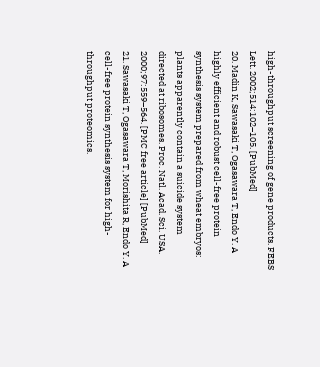high-throughput screening of gene products. FEBS Lett. 2002;514:102–105. [PubMed]
20. Madin K, Sawasaki T, Ogasawara T, Endo Y. A highly efficient and robust cell-free protein synthesis system prepared from wheat embryos: plants apparently contain a suicide system directed at ribosomes. Proc. Natl. Acad. Sci. USA. 2000;97:559–564. [PMC free article] [PubMed]
21. Sawasaki T, Ogasawara T, Morishita R, Endo Y. A cell-free protein synthesis system for high-throughput proteomics.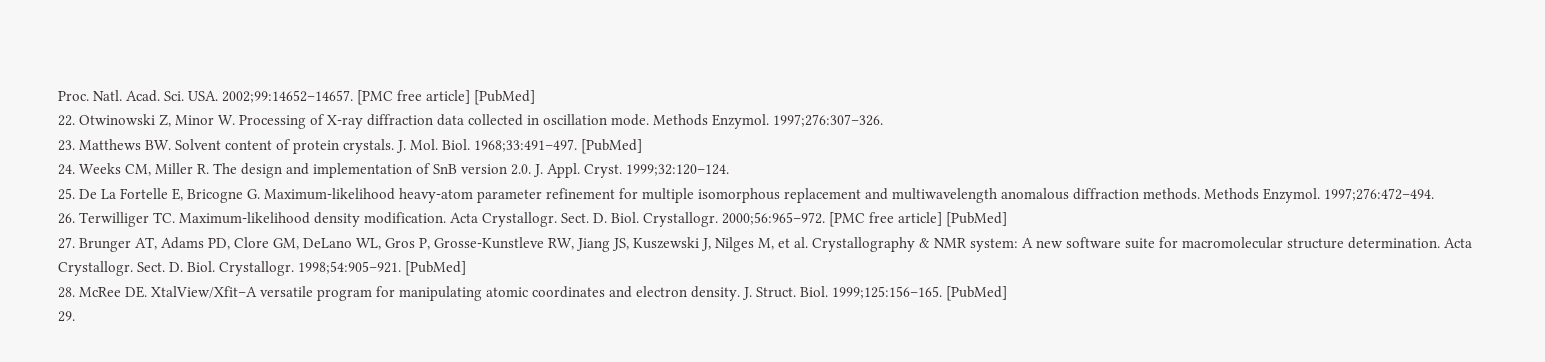Proc. Natl. Acad. Sci. USA. 2002;99:14652–14657. [PMC free article] [PubMed]
22. Otwinowski Z, Minor W. Processing of X-ray diffraction data collected in oscillation mode. Methods Enzymol. 1997;276:307–326.
23. Matthews BW. Solvent content of protein crystals. J. Mol. Biol. 1968;33:491–497. [PubMed]
24. Weeks CM, Miller R. The design and implementation of SnB version 2.0. J. Appl. Cryst. 1999;32:120–124.
25. De La Fortelle E, Bricogne G. Maximum-likelihood heavy-atom parameter refinement for multiple isomorphous replacement and multiwavelength anomalous diffraction methods. Methods Enzymol. 1997;276:472–494.
26. Terwilliger TC. Maximum-likelihood density modification. Acta Crystallogr. Sect. D. Biol. Crystallogr. 2000;56:965–972. [PMC free article] [PubMed]
27. Brunger AT, Adams PD, Clore GM, DeLano WL, Gros P, Grosse-Kunstleve RW, Jiang JS, Kuszewski J, Nilges M, et al. Crystallography & NMR system: A new software suite for macromolecular structure determination. Acta Crystallogr. Sect. D. Biol. Crystallogr. 1998;54:905–921. [PubMed]
28. McRee DE. XtalView/Xfit–A versatile program for manipulating atomic coordinates and electron density. J. Struct. Biol. 1999;125:156–165. [PubMed]
29.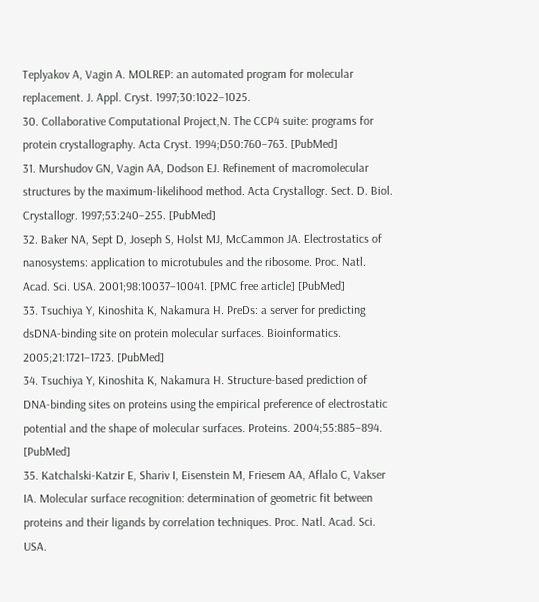Teplyakov A, Vagin A. MOLREP: an automated program for molecular replacement. J. Appl. Cryst. 1997;30:1022–1025.
30. Collaborative Computational Project,N. The CCP4 suite: programs for protein crystallography. Acta Cryst. 1994;D50:760–763. [PubMed]
31. Murshudov GN, Vagin AA, Dodson EJ. Refinement of macromolecular structures by the maximum-likelihood method. Acta Crystallogr. Sect. D. Biol. Crystallogr. 1997;53:240–255. [PubMed]
32. Baker NA, Sept D, Joseph S, Holst MJ, McCammon JA. Electrostatics of nanosystems: application to microtubules and the ribosome. Proc. Natl. Acad. Sci. USA. 2001;98:10037–10041. [PMC free article] [PubMed]
33. Tsuchiya Y, Kinoshita K, Nakamura H. PreDs: a server for predicting dsDNA-binding site on protein molecular surfaces. Bioinformatics. 2005;21:1721–1723. [PubMed]
34. Tsuchiya Y, Kinoshita K, Nakamura H. Structure-based prediction of DNA-binding sites on proteins using the empirical preference of electrostatic potential and the shape of molecular surfaces. Proteins. 2004;55:885–894. [PubMed]
35. Katchalski-Katzir E, Shariv I, Eisenstein M, Friesem AA, Aflalo C, Vakser IA. Molecular surface recognition: determination of geometric fit between proteins and their ligands by correlation techniques. Proc. Natl. Acad. Sci. USA.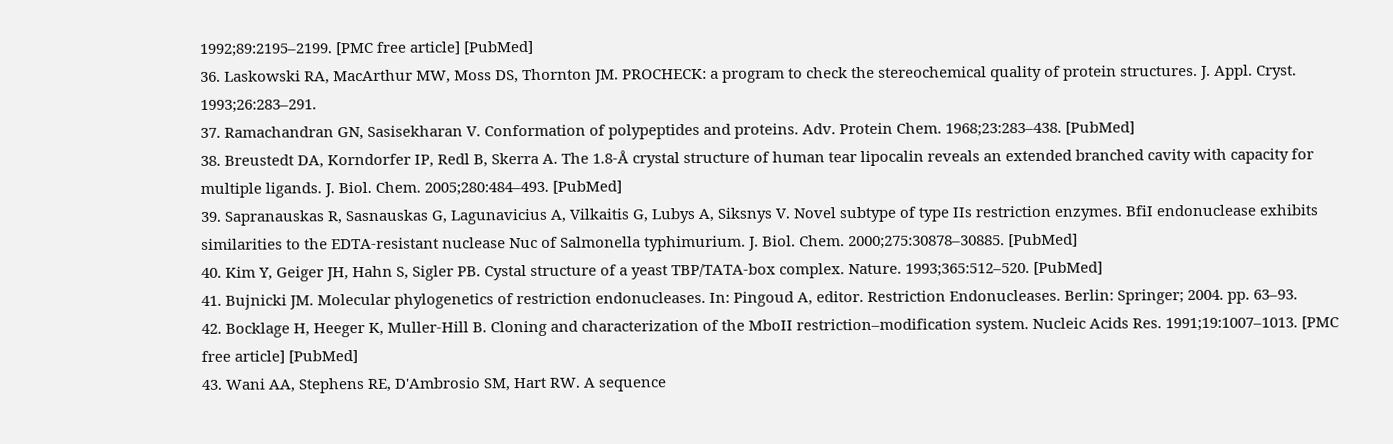1992;89:2195–2199. [PMC free article] [PubMed]
36. Laskowski RA, MacArthur MW, Moss DS, Thornton JM. PROCHECK: a program to check the stereochemical quality of protein structures. J. Appl. Cryst. 1993;26:283–291.
37. Ramachandran GN, Sasisekharan V. Conformation of polypeptides and proteins. Adv. Protein Chem. 1968;23:283–438. [PubMed]
38. Breustedt DA, Korndorfer IP, Redl B, Skerra A. The 1.8-Å crystal structure of human tear lipocalin reveals an extended branched cavity with capacity for multiple ligands. J. Biol. Chem. 2005;280:484–493. [PubMed]
39. Sapranauskas R, Sasnauskas G, Lagunavicius A, Vilkaitis G, Lubys A, Siksnys V. Novel subtype of type IIs restriction enzymes. BfiI endonuclease exhibits similarities to the EDTA-resistant nuclease Nuc of Salmonella typhimurium. J. Biol. Chem. 2000;275:30878–30885. [PubMed]
40. Kim Y, Geiger JH, Hahn S, Sigler PB. Cystal structure of a yeast TBP/TATA-box complex. Nature. 1993;365:512–520. [PubMed]
41. Bujnicki JM. Molecular phylogenetics of restriction endonucleases. In: Pingoud A, editor. Restriction Endonucleases. Berlin: Springer; 2004. pp. 63–93.
42. Bocklage H, Heeger K, Muller-Hill B. Cloning and characterization of the MboII restriction–modification system. Nucleic Acids Res. 1991;19:1007–1013. [PMC free article] [PubMed]
43. Wani AA, Stephens RE, D'Ambrosio SM, Hart RW. A sequence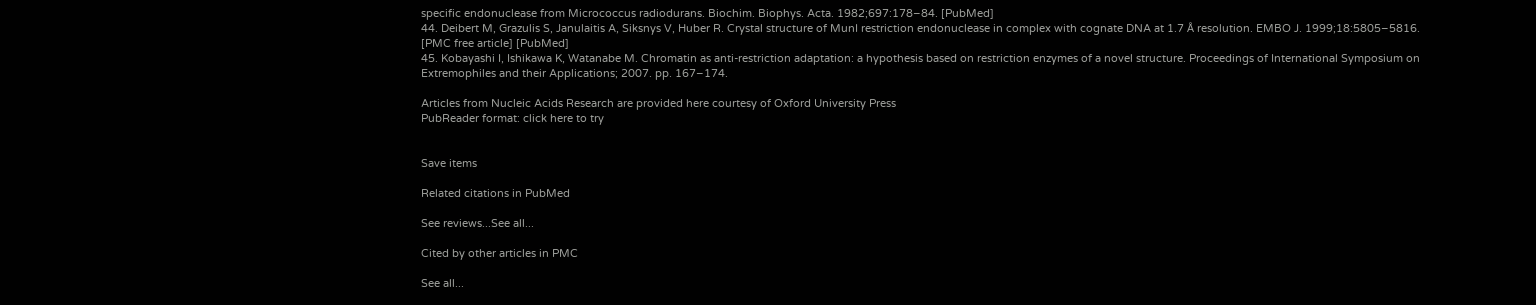specific endonuclease from Micrococcus radiodurans. Biochim. Biophys. Acta. 1982;697:178–84. [PubMed]
44. Deibert M, Grazulis S, Janulaitis A, Siksnys V, Huber R. Crystal structure of MunI restriction endonuclease in complex with cognate DNA at 1.7 Å resolution. EMBO J. 1999;18:5805–5816. [PMC free article] [PubMed]
45. Kobayashi I, Ishikawa K, Watanabe M. Chromatin as anti-restriction adaptation: a hypothesis based on restriction enzymes of a novel structure. Proceedings of International Symposium on Extremophiles and their Applications; 2007. pp. 167–174.

Articles from Nucleic Acids Research are provided here courtesy of Oxford University Press
PubReader format: click here to try


Save items

Related citations in PubMed

See reviews...See all...

Cited by other articles in PMC

See all...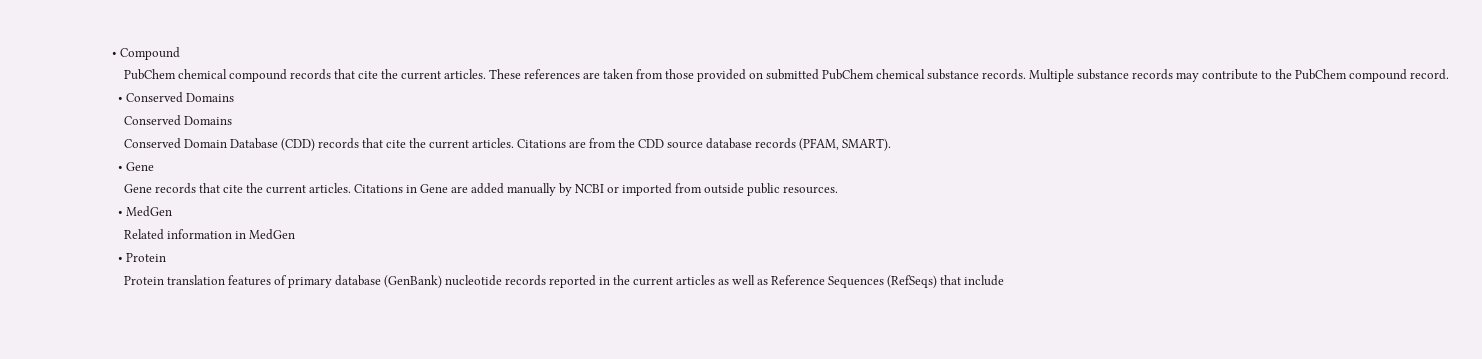• Compound
    PubChem chemical compound records that cite the current articles. These references are taken from those provided on submitted PubChem chemical substance records. Multiple substance records may contribute to the PubChem compound record.
  • Conserved Domains
    Conserved Domains
    Conserved Domain Database (CDD) records that cite the current articles. Citations are from the CDD source database records (PFAM, SMART).
  • Gene
    Gene records that cite the current articles. Citations in Gene are added manually by NCBI or imported from outside public resources.
  • MedGen
    Related information in MedGen
  • Protein
    Protein translation features of primary database (GenBank) nucleotide records reported in the current articles as well as Reference Sequences (RefSeqs) that include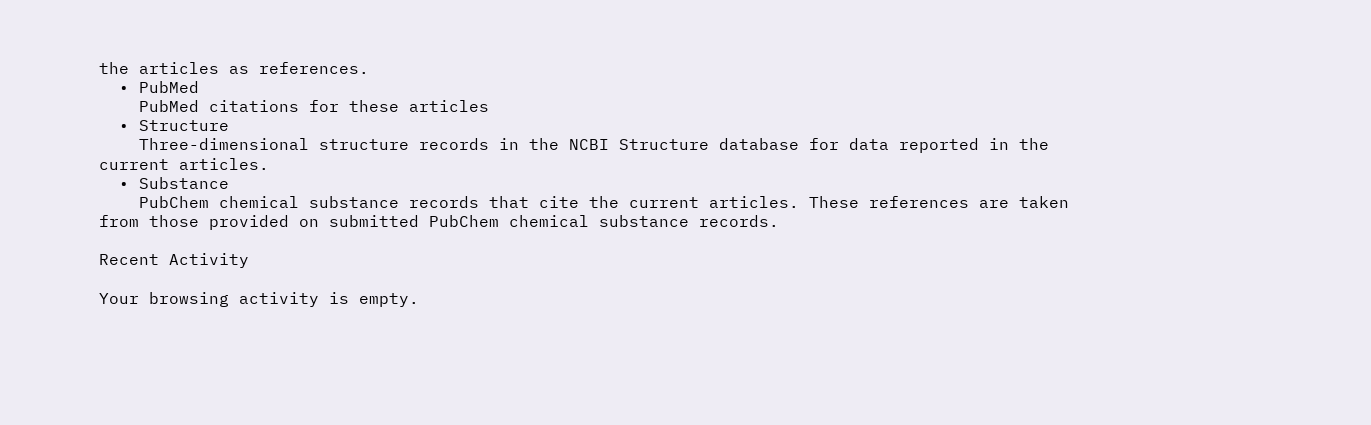the articles as references.
  • PubMed
    PubMed citations for these articles
  • Structure
    Three-dimensional structure records in the NCBI Structure database for data reported in the current articles.
  • Substance
    PubChem chemical substance records that cite the current articles. These references are taken from those provided on submitted PubChem chemical substance records.

Recent Activity

Your browsing activity is empty.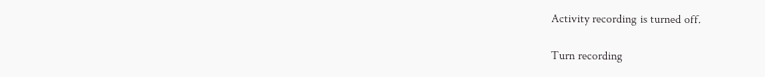Activity recording is turned off.

Turn recording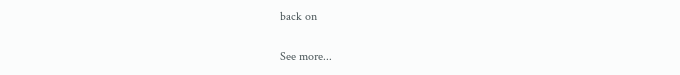back on

See more...